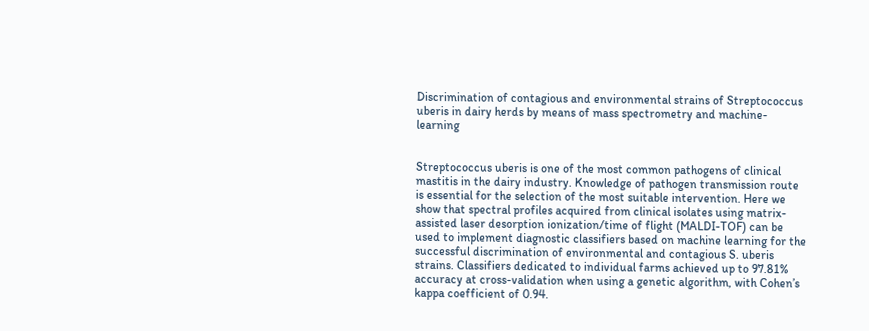Discrimination of contagious and environmental strains of Streptococcus uberis in dairy herds by means of mass spectrometry and machine-learning


Streptococcus uberis is one of the most common pathogens of clinical mastitis in the dairy industry. Knowledge of pathogen transmission route is essential for the selection of the most suitable intervention. Here we show that spectral profiles acquired from clinical isolates using matrix-assisted laser desorption ionization/time of flight (MALDI-TOF) can be used to implement diagnostic classifiers based on machine learning for the successful discrimination of environmental and contagious S. uberis strains. Classifiers dedicated to individual farms achieved up to 97.81% accuracy at cross-validation when using a genetic algorithm, with Cohen’s kappa coefficient of 0.94.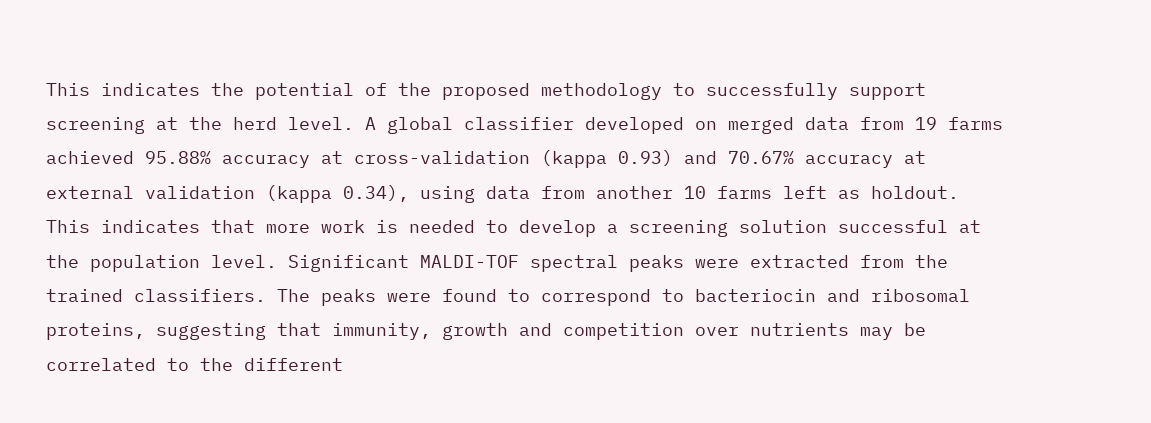This indicates the potential of the proposed methodology to successfully support screening at the herd level. A global classifier developed on merged data from 19 farms achieved 95.88% accuracy at cross-validation (kappa 0.93) and 70.67% accuracy at external validation (kappa 0.34), using data from another 10 farms left as holdout. This indicates that more work is needed to develop a screening solution successful at the population level. Significant MALDI-TOF spectral peaks were extracted from the trained classifiers. The peaks were found to correspond to bacteriocin and ribosomal proteins, suggesting that immunity, growth and competition over nutrients may be correlated to the different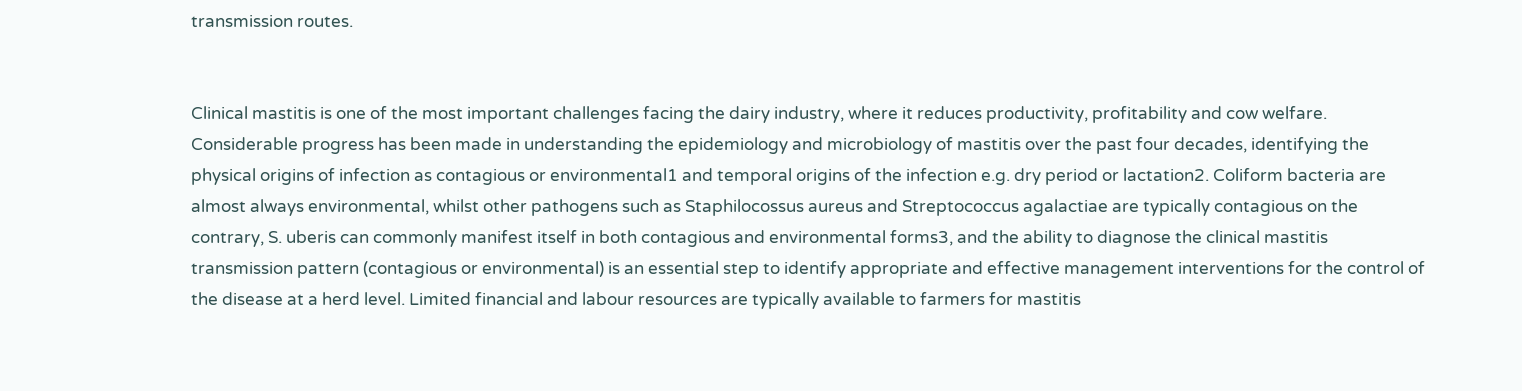transmission routes.


Clinical mastitis is one of the most important challenges facing the dairy industry, where it reduces productivity, profitability and cow welfare. Considerable progress has been made in understanding the epidemiology and microbiology of mastitis over the past four decades, identifying the physical origins of infection as contagious or environmental1 and temporal origins of the infection e.g. dry period or lactation2. Coliform bacteria are almost always environmental, whilst other pathogens such as Staphilocossus aureus and Streptococcus agalactiae are typically contagious on the contrary, S. uberis can commonly manifest itself in both contagious and environmental forms3, and the ability to diagnose the clinical mastitis transmission pattern (contagious or environmental) is an essential step to identify appropriate and effective management interventions for the control of the disease at a herd level. Limited financial and labour resources are typically available to farmers for mastitis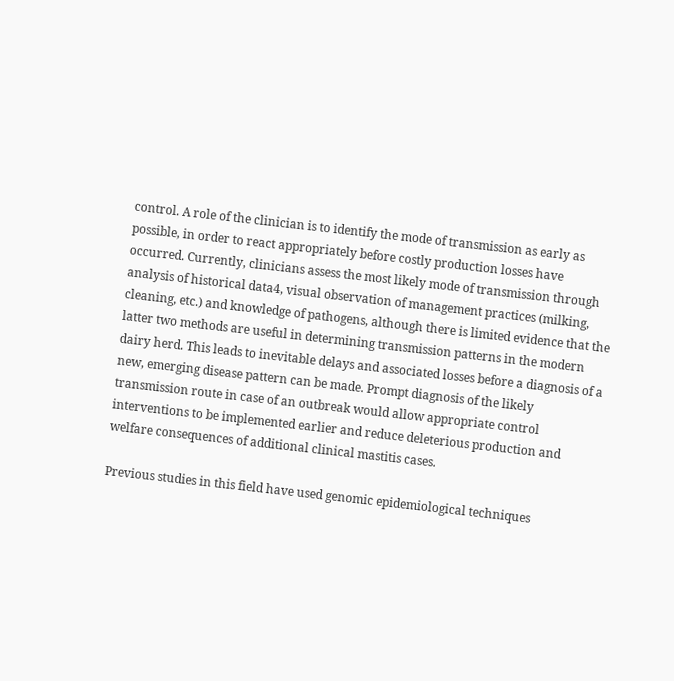control. A role of the clinician is to identify the mode of transmission as early as possible, in order to react appropriately before costly production losses have occurred. Currently, clinicians assess the most likely mode of transmission through analysis of historical data4, visual observation of management practices (milking, cleaning, etc.) and knowledge of pathogens, although there is limited evidence that the latter two methods are useful in determining transmission patterns in the modern dairy herd. This leads to inevitable delays and associated losses before a diagnosis of a new, emerging disease pattern can be made. Prompt diagnosis of the likely transmission route in case of an outbreak would allow appropriate control interventions to be implemented earlier and reduce deleterious production and welfare consequences of additional clinical mastitis cases.

Previous studies in this field have used genomic epidemiological techniques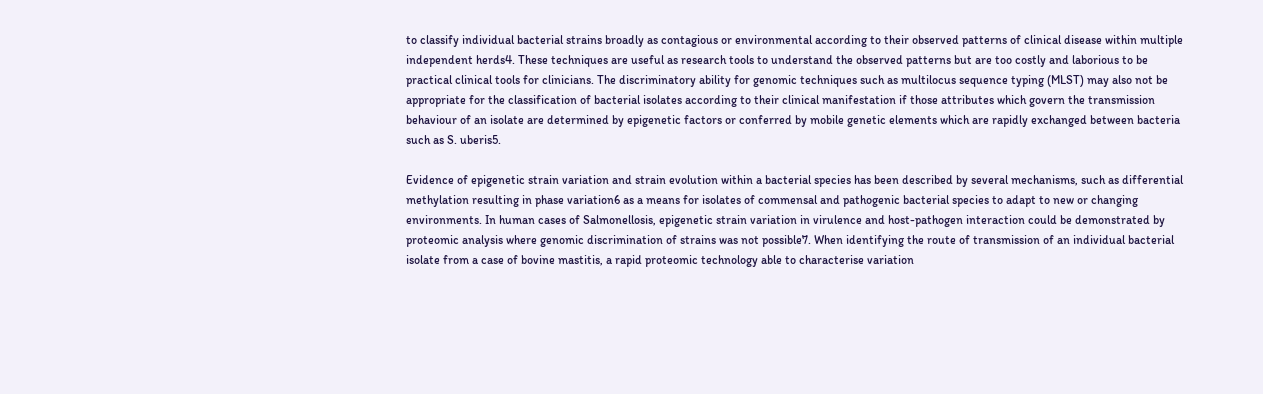to classify individual bacterial strains broadly as contagious or environmental according to their observed patterns of clinical disease within multiple independent herds4. These techniques are useful as research tools to understand the observed patterns but are too costly and laborious to be practical clinical tools for clinicians. The discriminatory ability for genomic techniques such as multilocus sequence typing (MLST) may also not be appropriate for the classification of bacterial isolates according to their clinical manifestation if those attributes which govern the transmission behaviour of an isolate are determined by epigenetic factors or conferred by mobile genetic elements which are rapidly exchanged between bacteria such as S. uberis5.

Evidence of epigenetic strain variation and strain evolution within a bacterial species has been described by several mechanisms, such as differential methylation resulting in phase variation6 as a means for isolates of commensal and pathogenic bacterial species to adapt to new or changing environments. In human cases of Salmonellosis, epigenetic strain variation in virulence and host-pathogen interaction could be demonstrated by proteomic analysis where genomic discrimination of strains was not possible7. When identifying the route of transmission of an individual bacterial isolate from a case of bovine mastitis, a rapid proteomic technology able to characterise variation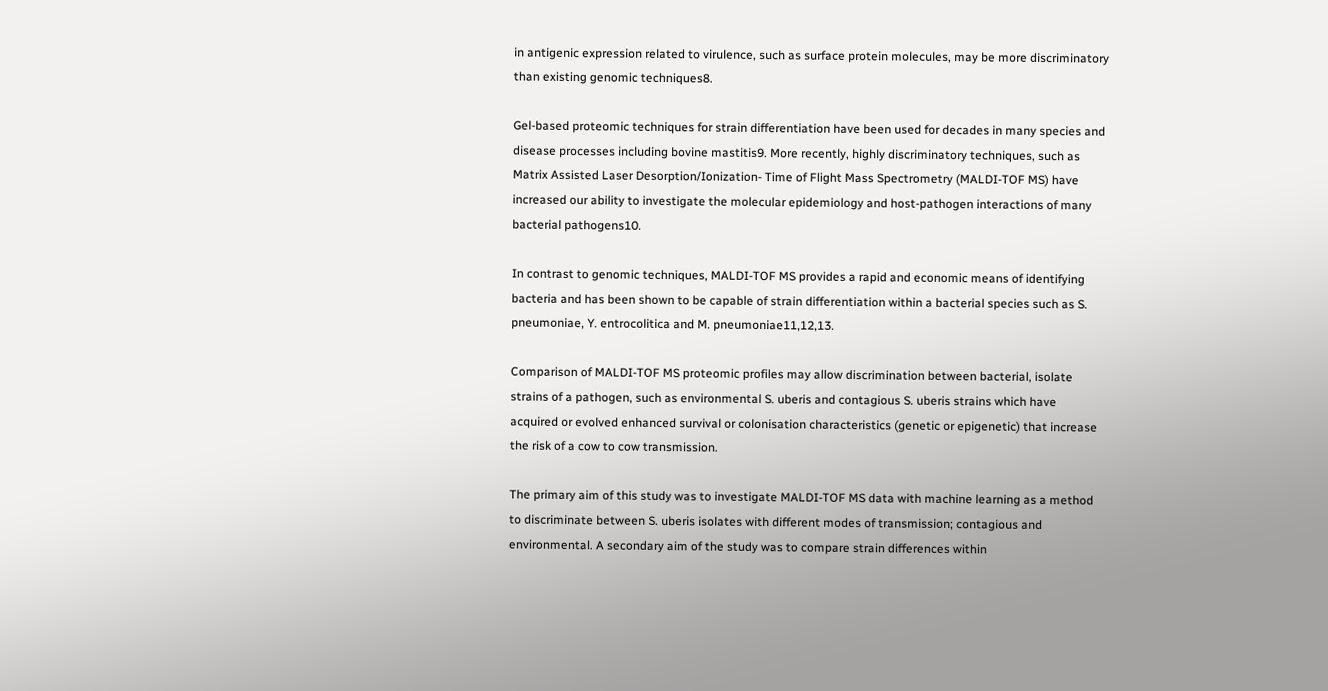in antigenic expression related to virulence, such as surface protein molecules, may be more discriminatory than existing genomic techniques8.

Gel-based proteomic techniques for strain differentiation have been used for decades in many species and disease processes including bovine mastitis9. More recently, highly discriminatory techniques, such as Matrix Assisted Laser Desorption/Ionization- Time of Flight Mass Spectrometry (MALDI-TOF MS) have increased our ability to investigate the molecular epidemiology and host-pathogen interactions of many bacterial pathogens10.

In contrast to genomic techniques, MALDI-TOF MS provides a rapid and economic means of identifying bacteria and has been shown to be capable of strain differentiation within a bacterial species such as S. pneumoniae, Y. entrocolitica and M. pneumoniae11,12,13.

Comparison of MALDI-TOF MS proteomic profiles may allow discrimination between bacterial, isolate strains of a pathogen, such as environmental S. uberis and contagious S. uberis strains which have acquired or evolved enhanced survival or colonisation characteristics (genetic or epigenetic) that increase the risk of a cow to cow transmission.

The primary aim of this study was to investigate MALDI-TOF MS data with machine learning as a method to discriminate between S. uberis isolates with different modes of transmission; contagious and environmental. A secondary aim of the study was to compare strain differences within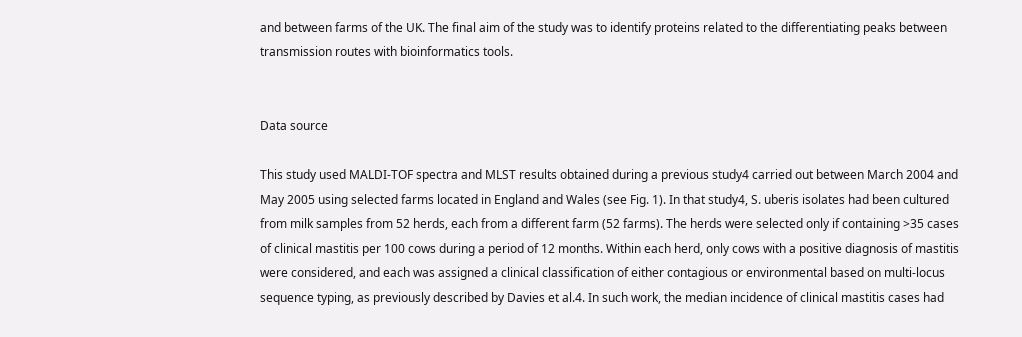and between farms of the UK. The final aim of the study was to identify proteins related to the differentiating peaks between transmission routes with bioinformatics tools.


Data source

This study used MALDI-TOF spectra and MLST results obtained during a previous study4 carried out between March 2004 and May 2005 using selected farms located in England and Wales (see Fig. 1). In that study4, S. uberis isolates had been cultured from milk samples from 52 herds, each from a different farm (52 farms). The herds were selected only if containing >35 cases of clinical mastitis per 100 cows during a period of 12 months. Within each herd, only cows with a positive diagnosis of mastitis were considered, and each was assigned a clinical classification of either contagious or environmental based on multi-locus sequence typing, as previously described by Davies et al.4. In such work, the median incidence of clinical mastitis cases had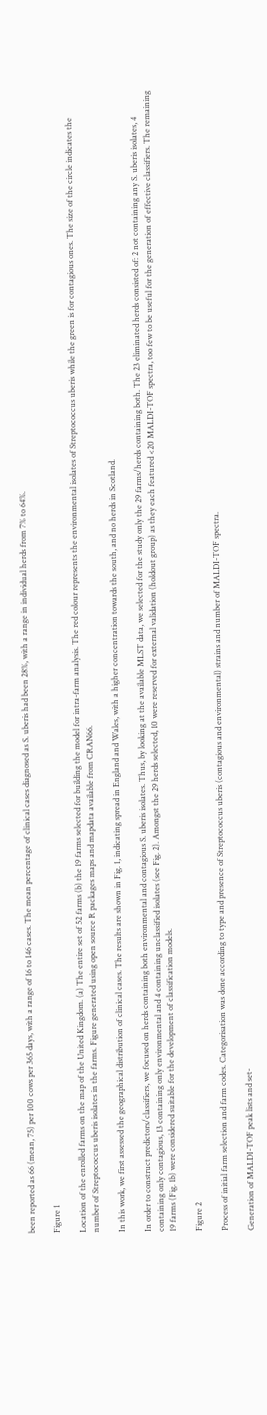been reported as 66 (mean, 75) per 100 cows per 365 days, with a range of 16 to 146 cases. The mean percentage of clinical cases diagnosed as S. uberis had been 28%, with a range in individual herds from 7% to 64%.

Figure 1

Location of the enrolled farms on the map of the United Kingdom. (a) The entire set of 52 farms (b) the 19 farms selected for building the model for intra-farm analysis. The red colour represents the environmental isolates of Streptococcus uberis while the green is for contagious ones. The size of the circle indicates the number of Streptococcus uberis isolates in the farms. Figure generated using open source R packages maps and mapdata available from CRAN66.

In this work, we first assessed the geographical distribution of clinical cases. The results are shown in Fig. 1, indicating spread in England and Wales, with a higher concentration towards the south, and no herds in Scotland.

In order to construct predictors/classifiers, we focused on herds containing both environmental and contagious S. uberis isolates. Thus, by looking at the available MLST data, we selected for the study only the 29 farms/herds containing both. The 23 eliminated herds consisted of: 2 not containing any S. uberis isolates, 4 containing only contagious, 13 containing only environmental and 4 containing unclassified isolates (see Fig. 2). Amongst the 29 herds selected, 10 were reserved for external validation (holdout group) as they each featured <20 MALDI-TOF spectra, too few to be useful for the generation of effective classifiers. The remaining 19 farms (Fig. 1b) were considered suitable for the development of classification models.

Figure 2

Process of initial farm selection and farm codes. Categorisation was done according to type and presence of Streptococcus uberis (contagious and environmental) strains and number of MALDI-TOF spectra.

Generation of MALDI-TOF peak lists and set-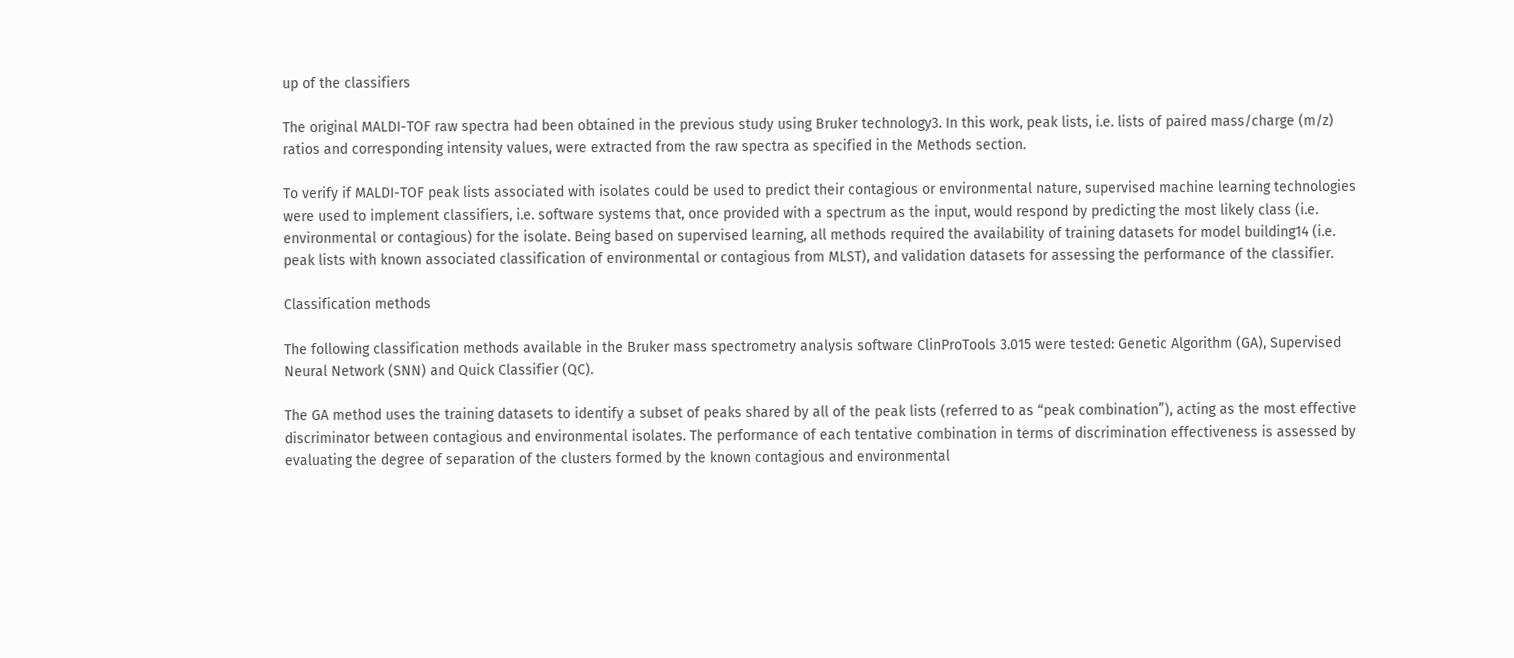up of the classifiers

The original MALDI-TOF raw spectra had been obtained in the previous study using Bruker technology3. In this work, peak lists, i.e. lists of paired mass/charge (m/z) ratios and corresponding intensity values, were extracted from the raw spectra as specified in the Methods section.

To verify if MALDI-TOF peak lists associated with isolates could be used to predict their contagious or environmental nature, supervised machine learning technologies were used to implement classifiers, i.e. software systems that, once provided with a spectrum as the input, would respond by predicting the most likely class (i.e. environmental or contagious) for the isolate. Being based on supervised learning, all methods required the availability of training datasets for model building14 (i.e. peak lists with known associated classification of environmental or contagious from MLST), and validation datasets for assessing the performance of the classifier.

Classification methods

The following classification methods available in the Bruker mass spectrometry analysis software ClinProTools 3.015 were tested: Genetic Algorithm (GA), Supervised Neural Network (SNN) and Quick Classifier (QC).

The GA method uses the training datasets to identify a subset of peaks shared by all of the peak lists (referred to as “peak combination”), acting as the most effective discriminator between contagious and environmental isolates. The performance of each tentative combination in terms of discrimination effectiveness is assessed by evaluating the degree of separation of the clusters formed by the known contagious and environmental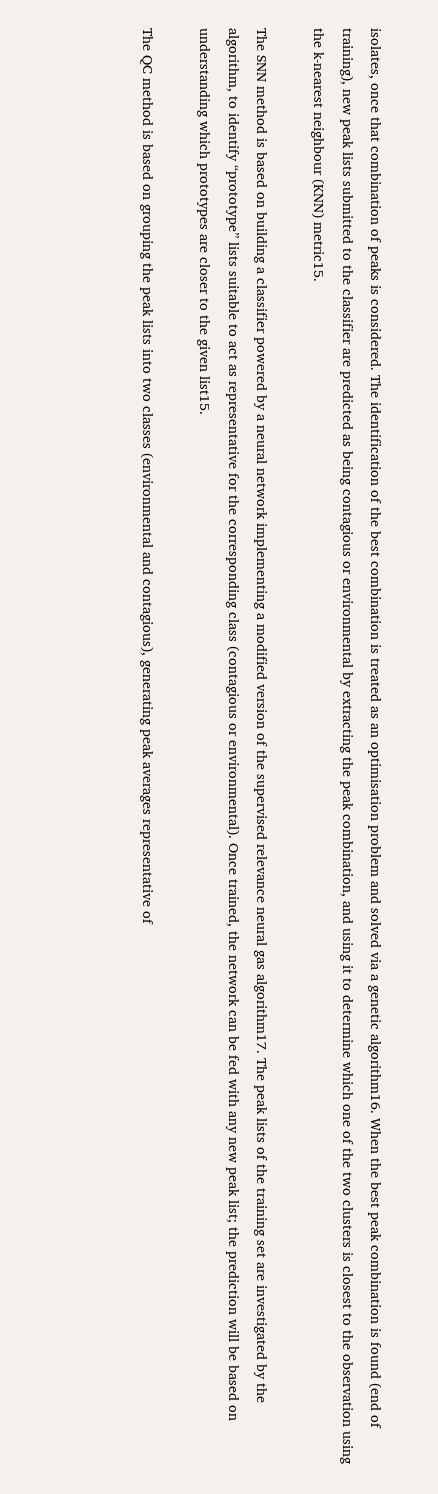isolates, once that combination of peaks is considered. The identification of the best combination is treated as an optimisation problem and solved via a genetic algorithm16. When the best peak combination is found (end of training), new peak lists submitted to the classifier are predicted as being contagious or environmental by extracting the peak combination, and using it to determine which one of the two clusters is closest to the observation using the k-nearest neighbour (KNN) metric15.

The SNN method is based on building a classifier powered by a neural network implementing a modified version of the supervised relevance neural gas algorithm17. The peak lists of the training set are investigated by the algorithm, to identify “prototype” lists suitable to act as representative for the corresponding class (contagious or environmental). Once trained, the network can be fed with any new peak list; the prediction will be based on understanding which prototypes are closer to the given list15.

The QC method is based on grouping the peak lists into two classes (environmental and contagious), generating peak averages representative of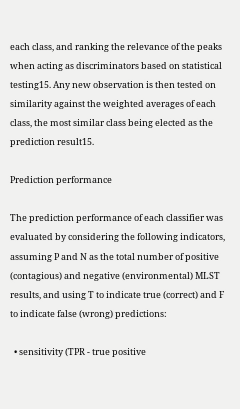each class, and ranking the relevance of the peaks when acting as discriminators based on statistical testing15. Any new observation is then tested on similarity against the weighted averages of each class, the most similar class being elected as the prediction result15.

Prediction performance

The prediction performance of each classifier was evaluated by considering the following indicators, assuming P and N as the total number of positive (contagious) and negative (environmental) MLST results, and using T to indicate true (correct) and F to indicate false (wrong) predictions:

  • sensitivity (TPR - true positive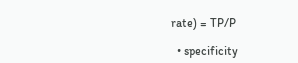rate) = TP/P

  • specificity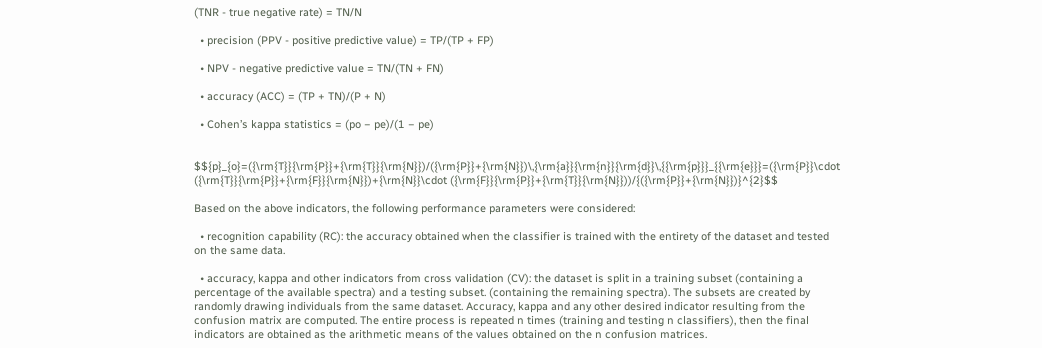(TNR - true negative rate) = TN/N

  • precision (PPV - positive predictive value) = TP/(TP + FP)

  • NPV - negative predictive value = TN/(TN + FN)

  • accuracy (ACC) = (TP + TN)/(P + N)

  • Cohen’s kappa statistics = (po − pe)/(1 − pe)


$${p}_{o}=({\rm{T}}{\rm{P}}+{\rm{T}}{\rm{N}})/({\rm{P}}+{\rm{N}})\,{\rm{a}}{\rm{n}}{\rm{d}}\,{{\rm{p}}}_{{\rm{e}}}=({\rm{P}}\cdot ({\rm{T}}{\rm{P}}+{\rm{F}}{\rm{N}})+{\rm{N}}\cdot ({\rm{F}}{\rm{P}}+{\rm{T}}{\rm{N}}))/{({\rm{P}}+{\rm{N}})}^{2}$$

Based on the above indicators, the following performance parameters were considered:

  • recognition capability (RC): the accuracy obtained when the classifier is trained with the entirety of the dataset and tested on the same data.

  • accuracy, kappa and other indicators from cross validation (CV): the dataset is split in a training subset (containing a percentage of the available spectra) and a testing subset. (containing the remaining spectra). The subsets are created by randomly drawing individuals from the same dataset. Accuracy, kappa and any other desired indicator resulting from the confusion matrix are computed. The entire process is repeated n times (training and testing n classifiers), then the final indicators are obtained as the arithmetic means of the values obtained on the n confusion matrices.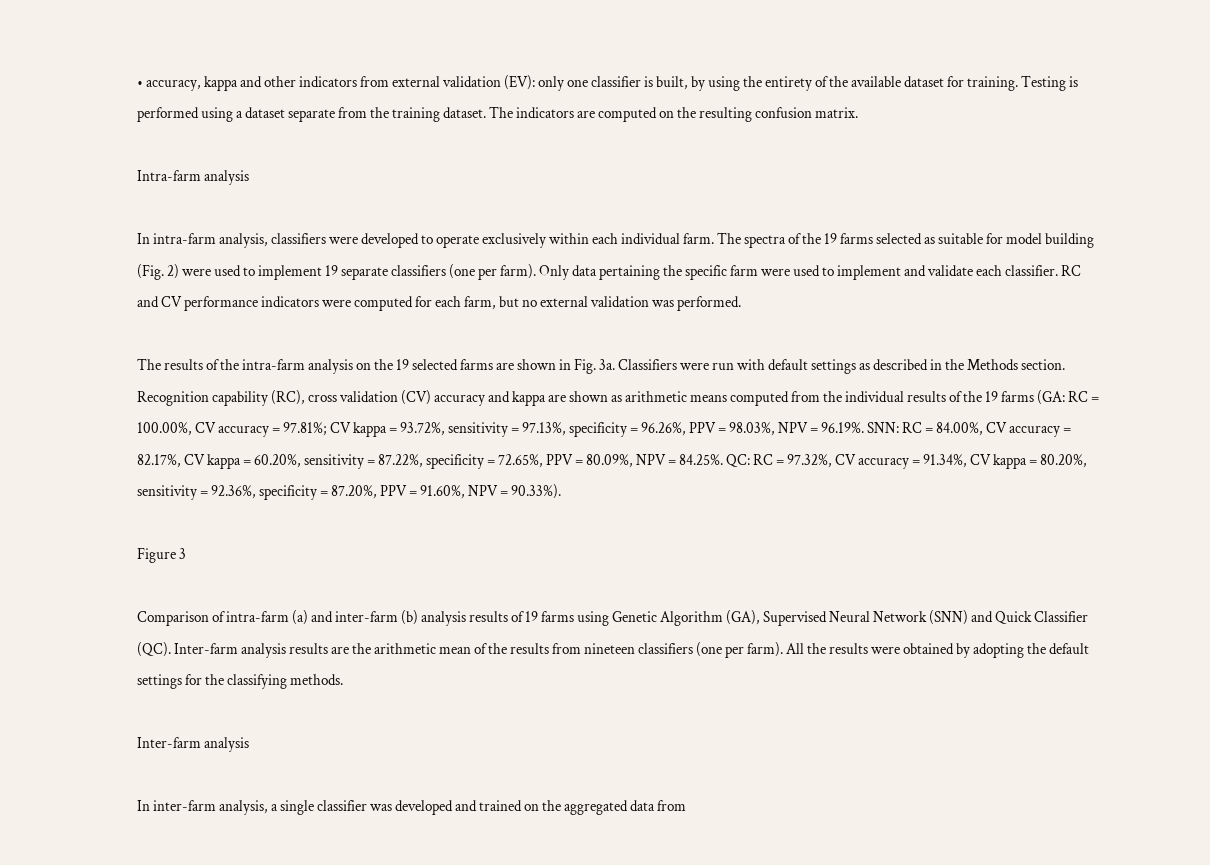• accuracy, kappa and other indicators from external validation (EV): only one classifier is built, by using the entirety of the available dataset for training. Testing is performed using a dataset separate from the training dataset. The indicators are computed on the resulting confusion matrix.

Intra-farm analysis

In intra-farm analysis, classifiers were developed to operate exclusively within each individual farm. The spectra of the 19 farms selected as suitable for model building (Fig. 2) were used to implement 19 separate classifiers (one per farm). Only data pertaining the specific farm were used to implement and validate each classifier. RC and CV performance indicators were computed for each farm, but no external validation was performed.

The results of the intra-farm analysis on the 19 selected farms are shown in Fig. 3a. Classifiers were run with default settings as described in the Methods section. Recognition capability (RC), cross validation (CV) accuracy and kappa are shown as arithmetic means computed from the individual results of the 19 farms (GA: RC = 100.00%, CV accuracy = 97.81%; CV kappa = 93.72%, sensitivity = 97.13%, specificity = 96.26%, PPV = 98.03%, NPV = 96.19%. SNN: RC = 84.00%, CV accuracy = 82.17%, CV kappa = 60.20%, sensitivity = 87.22%, specificity = 72.65%, PPV = 80.09%, NPV = 84.25%. QC: RC = 97.32%, CV accuracy = 91.34%, CV kappa = 80.20%, sensitivity = 92.36%, specificity = 87.20%, PPV = 91.60%, NPV = 90.33%).

Figure 3

Comparison of intra-farm (a) and inter-farm (b) analysis results of 19 farms using Genetic Algorithm (GA), Supervised Neural Network (SNN) and Quick Classifier (QC). Inter-farm analysis results are the arithmetic mean of the results from nineteen classifiers (one per farm). All the results were obtained by adopting the default settings for the classifying methods.

Inter-farm analysis

In inter-farm analysis, a single classifier was developed and trained on the aggregated data from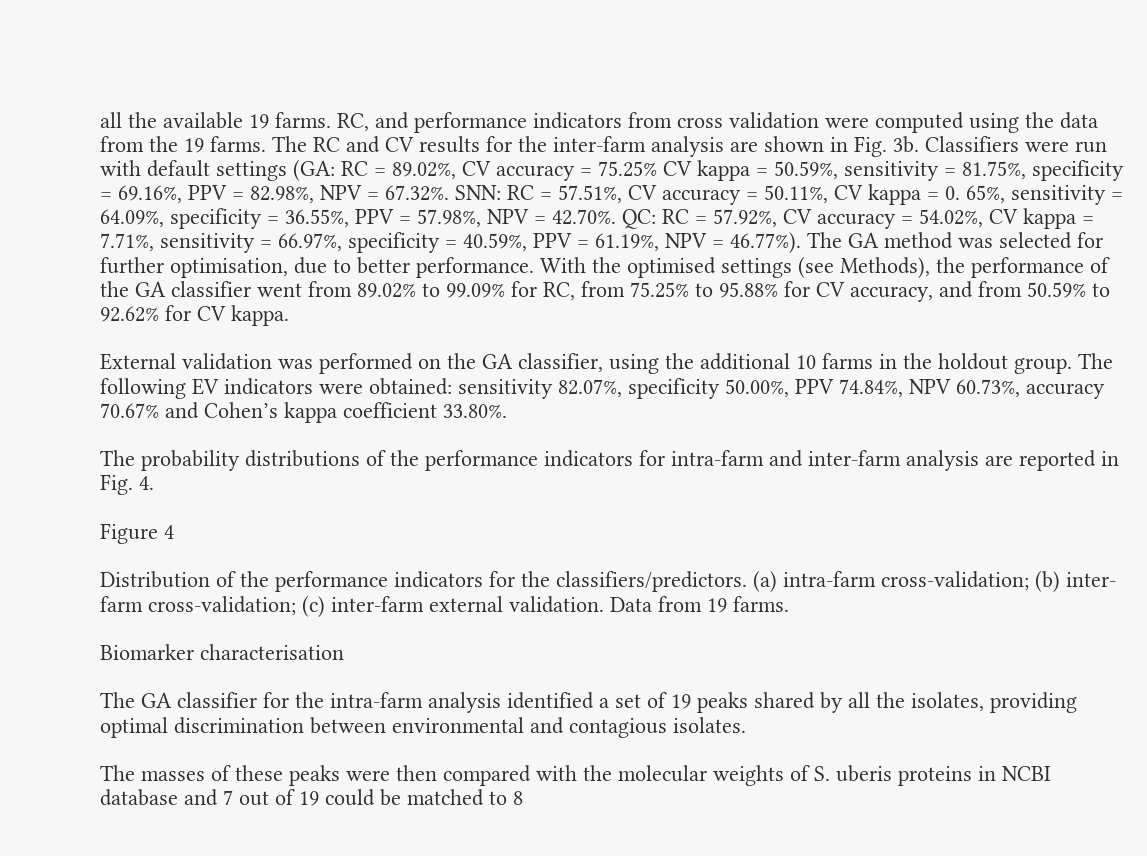all the available 19 farms. RC, and performance indicators from cross validation were computed using the data from the 19 farms. The RC and CV results for the inter-farm analysis are shown in Fig. 3b. Classifiers were run with default settings (GA: RC = 89.02%, CV accuracy = 75.25% CV kappa = 50.59%, sensitivity = 81.75%, specificity = 69.16%, PPV = 82.98%, NPV = 67.32%. SNN: RC = 57.51%, CV accuracy = 50.11%, CV kappa = 0. 65%, sensitivity = 64.09%, specificity = 36.55%, PPV = 57.98%, NPV = 42.70%. QC: RC = 57.92%, CV accuracy = 54.02%, CV kappa = 7.71%, sensitivity = 66.97%, specificity = 40.59%, PPV = 61.19%, NPV = 46.77%). The GA method was selected for further optimisation, due to better performance. With the optimised settings (see Methods), the performance of the GA classifier went from 89.02% to 99.09% for RC, from 75.25% to 95.88% for CV accuracy, and from 50.59% to 92.62% for CV kappa.

External validation was performed on the GA classifier, using the additional 10 farms in the holdout group. The following EV indicators were obtained: sensitivity 82.07%, specificity 50.00%, PPV 74.84%, NPV 60.73%, accuracy 70.67% and Cohen’s kappa coefficient 33.80%.

The probability distributions of the performance indicators for intra-farm and inter-farm analysis are reported in Fig. 4.

Figure 4

Distribution of the performance indicators for the classifiers/predictors. (a) intra-farm cross-validation; (b) inter-farm cross-validation; (c) inter-farm external validation. Data from 19 farms.

Biomarker characterisation

The GA classifier for the intra-farm analysis identified a set of 19 peaks shared by all the isolates, providing optimal discrimination between environmental and contagious isolates.

The masses of these peaks were then compared with the molecular weights of S. uberis proteins in NCBI database and 7 out of 19 could be matched to 8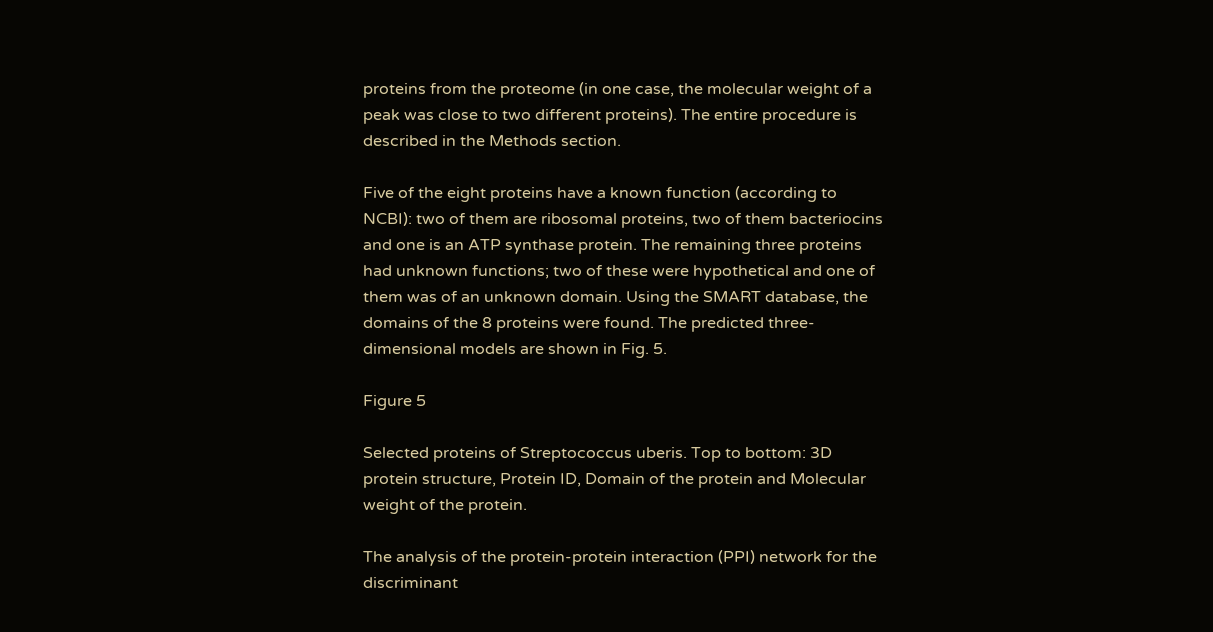proteins from the proteome (in one case, the molecular weight of a peak was close to two different proteins). The entire procedure is described in the Methods section.

Five of the eight proteins have a known function (according to NCBI): two of them are ribosomal proteins, two of them bacteriocins and one is an ATP synthase protein. The remaining three proteins had unknown functions; two of these were hypothetical and one of them was of an unknown domain. Using the SMART database, the domains of the 8 proteins were found. The predicted three-dimensional models are shown in Fig. 5.

Figure 5

Selected proteins of Streptococcus uberis. Top to bottom: 3D protein structure, Protein ID, Domain of the protein and Molecular weight of the protein.

The analysis of the protein-protein interaction (PPI) network for the discriminant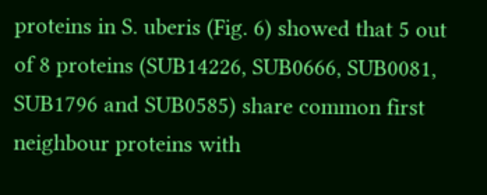proteins in S. uberis (Fig. 6) showed that 5 out of 8 proteins (SUB14226, SUB0666, SUB0081, SUB1796 and SUB0585) share common first neighbour proteins with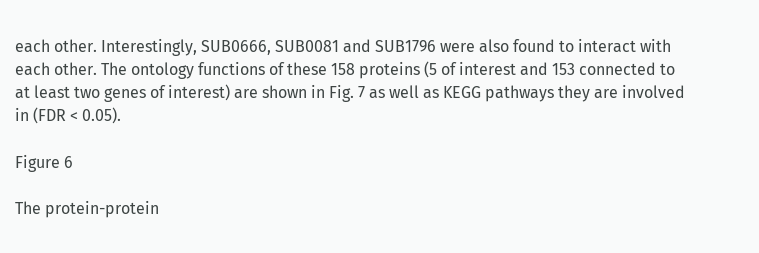each other. Interestingly, SUB0666, SUB0081 and SUB1796 were also found to interact with each other. The ontology functions of these 158 proteins (5 of interest and 153 connected to at least two genes of interest) are shown in Fig. 7 as well as KEGG pathways they are involved in (FDR < 0.05).

Figure 6

The protein-protein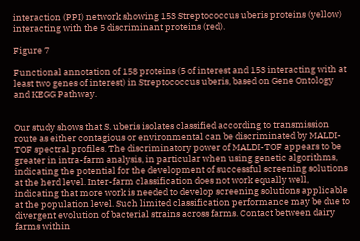interaction (PPI) network showing 153 Streptococcus uberis proteins (yellow) interacting with the 5 discriminant proteins (red).

Figure 7

Functional annotation of 158 proteins (5 of interest and 153 interacting with at least two genes of interest) in Streptococcus uberis, based on Gene Ontology and KEGG Pathway.


Our study shows that S. uberis isolates classified according to transmission route as either contagious or environmental can be discriminated by MALDI-TOF spectral profiles. The discriminatory power of MALDI-TOF appears to be greater in intra-farm analysis, in particular when using genetic algorithms, indicating the potential for the development of successful screening solutions at the herd level. Inter-farm classification does not work equally well, indicating that more work is needed to develop screening solutions applicable at the population level. Such limited classification performance may be due to divergent evolution of bacterial strains across farms. Contact between dairy farms within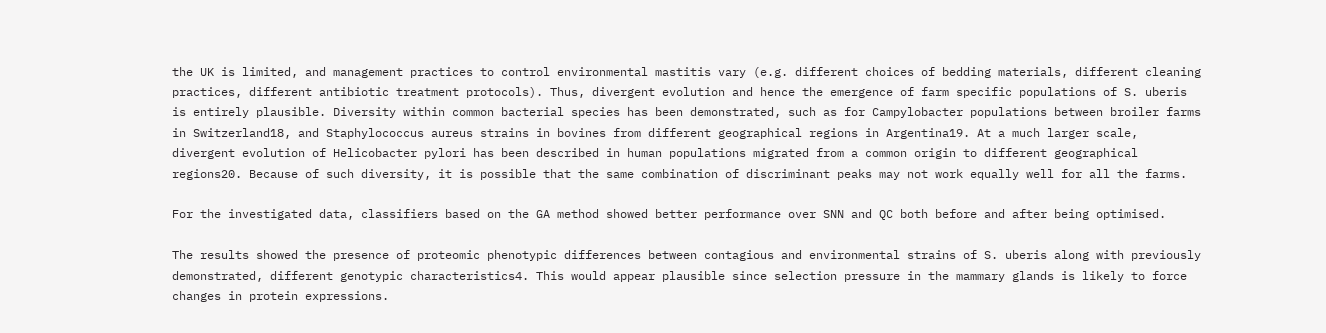the UK is limited, and management practices to control environmental mastitis vary (e.g. different choices of bedding materials, different cleaning practices, different antibiotic treatment protocols). Thus, divergent evolution and hence the emergence of farm specific populations of S. uberis is entirely plausible. Diversity within common bacterial species has been demonstrated, such as for Campylobacter populations between broiler farms in Switzerland18, and Staphylococcus aureus strains in bovines from different geographical regions in Argentina19. At a much larger scale, divergent evolution of Helicobacter pylori has been described in human populations migrated from a common origin to different geographical regions20. Because of such diversity, it is possible that the same combination of discriminant peaks may not work equally well for all the farms.

For the investigated data, classifiers based on the GA method showed better performance over SNN and QC both before and after being optimised.

The results showed the presence of proteomic phenotypic differences between contagious and environmental strains of S. uberis along with previously demonstrated, different genotypic characteristics4. This would appear plausible since selection pressure in the mammary glands is likely to force changes in protein expressions.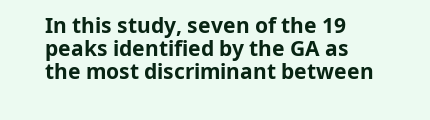In this study, seven of the 19 peaks identified by the GA as the most discriminant between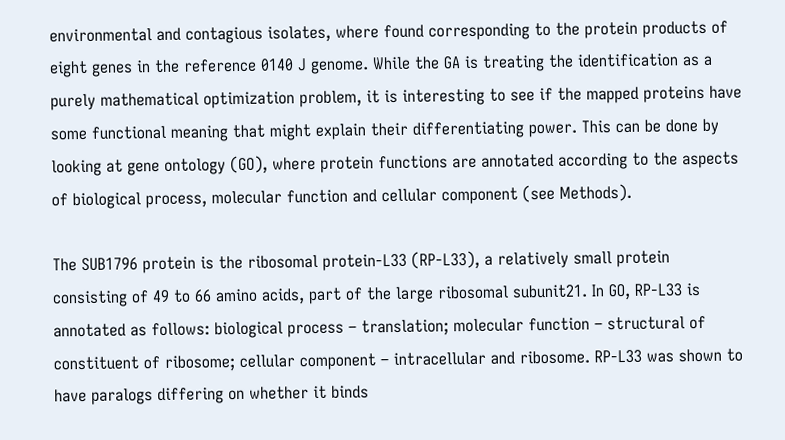environmental and contagious isolates, where found corresponding to the protein products of eight genes in the reference 0140 J genome. While the GA is treating the identification as a purely mathematical optimization problem, it is interesting to see if the mapped proteins have some functional meaning that might explain their differentiating power. This can be done by looking at gene ontology (GO), where protein functions are annotated according to the aspects of biological process, molecular function and cellular component (see Methods).

The SUB1796 protein is the ribosomal protein-L33 (RP-L33), a relatively small protein consisting of 49 to 66 amino acids, part of the large ribosomal subunit21. In GO, RP-L33 is annotated as follows: biological process – translation; molecular function – structural of constituent of ribosome; cellular component – intracellular and ribosome. RP-L33 was shown to have paralogs differing on whether it binds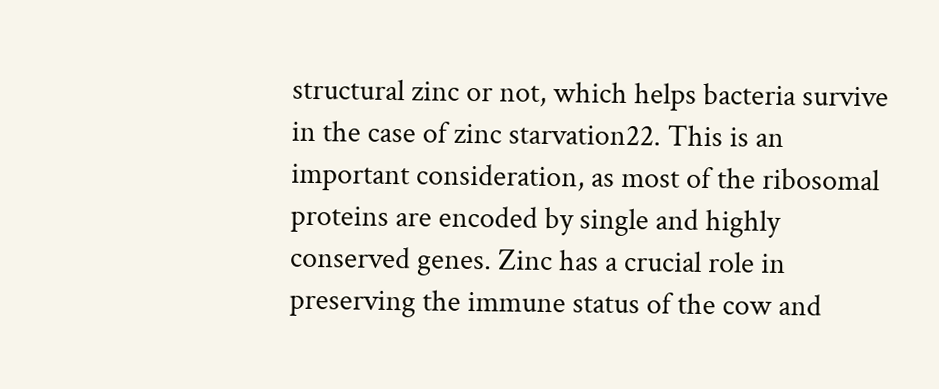structural zinc or not, which helps bacteria survive in the case of zinc starvation22. This is an important consideration, as most of the ribosomal proteins are encoded by single and highly conserved genes. Zinc has a crucial role in preserving the immune status of the cow and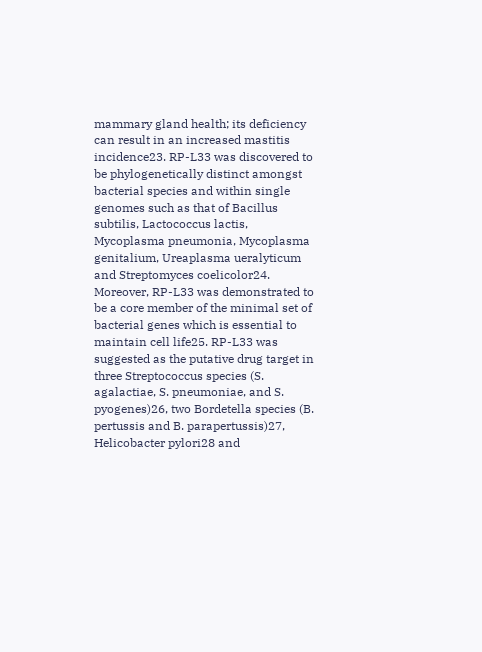mammary gland health; its deficiency can result in an increased mastitis incidence23. RP-L33 was discovered to be phylogenetically distinct amongst bacterial species and within single genomes such as that of Bacillus subtilis, Lactococcus lactis, Mycoplasma pneumonia, Mycoplasma genitalium, Ureaplasma ueralyticum and Streptomyces coelicolor24. Moreover, RP-L33 was demonstrated to be a core member of the minimal set of bacterial genes which is essential to maintain cell life25. RP-L33 was suggested as the putative drug target in three Streptococcus species (S. agalactiae, S. pneumoniae, and S. pyogenes)26, two Bordetella species (B. pertussis and B. parapertussis)27, Helicobacter pylori28 and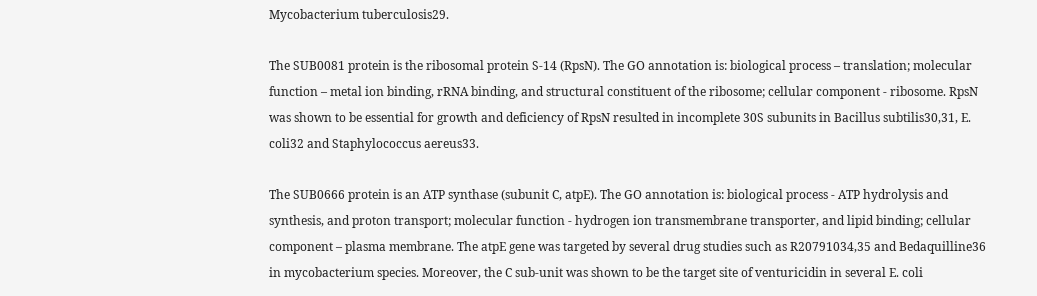Mycobacterium tuberculosis29.

The SUB0081 protein is the ribosomal protein S-14 (RpsN). The GO annotation is: biological process – translation; molecular function – metal ion binding, rRNA binding, and structural constituent of the ribosome; cellular component - ribosome. RpsN was shown to be essential for growth and deficiency of RpsN resulted in incomplete 30S subunits in Bacillus subtilis30,31, E. coli32 and Staphylococcus aereus33.

The SUB0666 protein is an ATP synthase (subunit C, atpE). The GO annotation is: biological process - ATP hydrolysis and synthesis, and proton transport; molecular function - hydrogen ion transmembrane transporter, and lipid binding; cellular component – plasma membrane. The atpE gene was targeted by several drug studies such as R20791034,35 and Bedaquilline36 in mycobacterium species. Moreover, the C sub-unit was shown to be the target site of venturicidin in several E. coli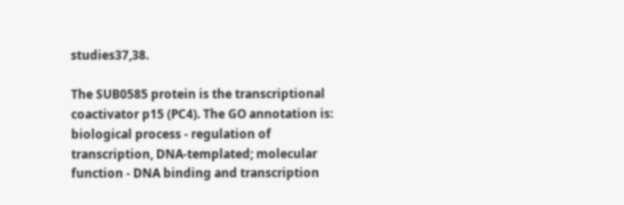studies37,38.

The SUB0585 protein is the transcriptional coactivator p15 (PC4). The GO annotation is: biological process - regulation of transcription, DNA-templated; molecular function - DNA binding and transcription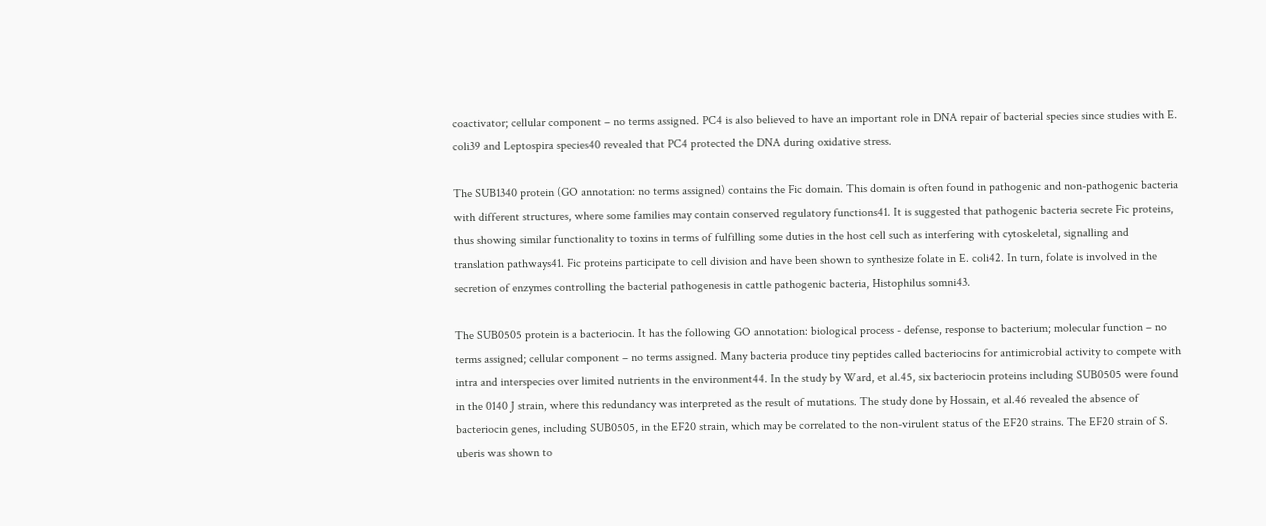coactivator; cellular component – no terms assigned. PC4 is also believed to have an important role in DNA repair of bacterial species since studies with E. coli39 and Leptospira species40 revealed that PC4 protected the DNA during oxidative stress.

The SUB1340 protein (GO annotation: no terms assigned) contains the Fic domain. This domain is often found in pathogenic and non-pathogenic bacteria with different structures, where some families may contain conserved regulatory functions41. It is suggested that pathogenic bacteria secrete Fic proteins, thus showing similar functionality to toxins in terms of fulfilling some duties in the host cell such as interfering with cytoskeletal, signalling and translation pathways41. Fic proteins participate to cell division and have been shown to synthesize folate in E. coli42. In turn, folate is involved in the secretion of enzymes controlling the bacterial pathogenesis in cattle pathogenic bacteria, Histophilus somni43.

The SUB0505 protein is a bacteriocin. It has the following GO annotation: biological process - defense, response to bacterium; molecular function – no terms assigned; cellular component – no terms assigned. Many bacteria produce tiny peptides called bacteriocins for antimicrobial activity to compete with intra and interspecies over limited nutrients in the environment44. In the study by Ward, et al.45, six bacteriocin proteins including SUB0505 were found in the 0140 J strain, where this redundancy was interpreted as the result of mutations. The study done by Hossain, et al.46 revealed the absence of bacteriocin genes, including SUB0505, in the EF20 strain, which may be correlated to the non-virulent status of the EF20 strains. The EF20 strain of S. uberis was shown to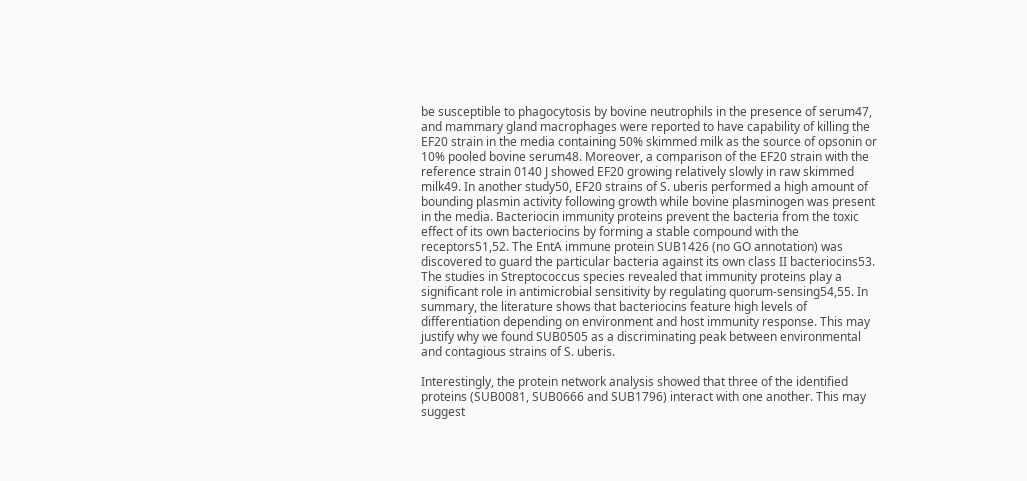be susceptible to phagocytosis by bovine neutrophils in the presence of serum47, and mammary gland macrophages were reported to have capability of killing the EF20 strain in the media containing 50% skimmed milk as the source of opsonin or 10% pooled bovine serum48. Moreover, a comparison of the EF20 strain with the reference strain 0140 J showed EF20 growing relatively slowly in raw skimmed milk49. In another study50, EF20 strains of S. uberis performed a high amount of bounding plasmin activity following growth while bovine plasminogen was present in the media. Bacteriocin immunity proteins prevent the bacteria from the toxic effect of its own bacteriocins by forming a stable compound with the receptors51,52. The EntA immune protein SUB1426 (no GO annotation) was discovered to guard the particular bacteria against its own class II bacteriocins53. The studies in Streptococcus species revealed that immunity proteins play a significant role in antimicrobial sensitivity by regulating quorum-sensing54,55. In summary, the literature shows that bacteriocins feature high levels of differentiation depending on environment and host immunity response. This may justify why we found SUB0505 as a discriminating peak between environmental and contagious strains of S. uberis.

Interestingly, the protein network analysis showed that three of the identified proteins (SUB0081, SUB0666 and SUB1796) interact with one another. This may suggest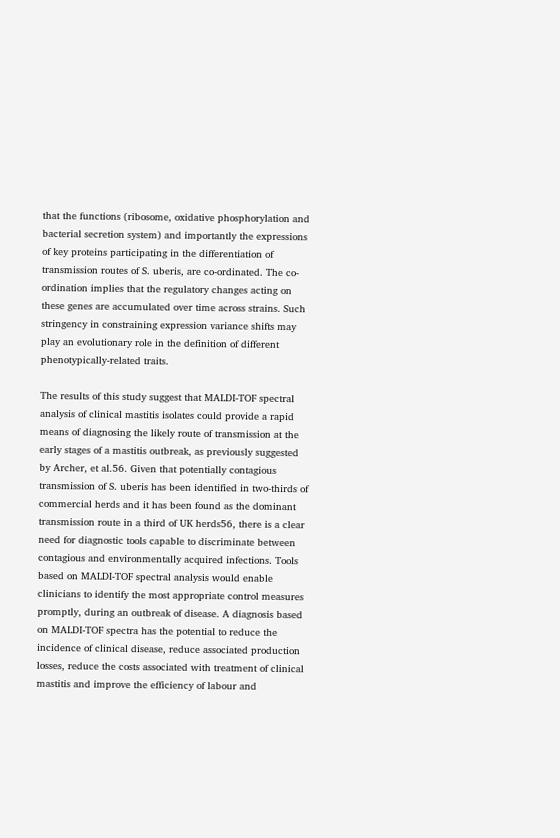that the functions (ribosome, oxidative phosphorylation and bacterial secretion system) and importantly the expressions of key proteins participating in the differentiation of transmission routes of S. uberis, are co-ordinated. The co-ordination implies that the regulatory changes acting on these genes are accumulated over time across strains. Such stringency in constraining expression variance shifts may play an evolutionary role in the definition of different phenotypically-related traits.

The results of this study suggest that MALDI-TOF spectral analysis of clinical mastitis isolates could provide a rapid means of diagnosing the likely route of transmission at the early stages of a mastitis outbreak, as previously suggested by Archer, et al.56. Given that potentially contagious transmission of S. uberis has been identified in two-thirds of commercial herds and it has been found as the dominant transmission route in a third of UK herds56, there is a clear need for diagnostic tools capable to discriminate between contagious and environmentally acquired infections. Tools based on MALDI-TOF spectral analysis would enable clinicians to identify the most appropriate control measures promptly, during an outbreak of disease. A diagnosis based on MALDI-TOF spectra has the potential to reduce the incidence of clinical disease, reduce associated production losses, reduce the costs associated with treatment of clinical mastitis and improve the efficiency of labour and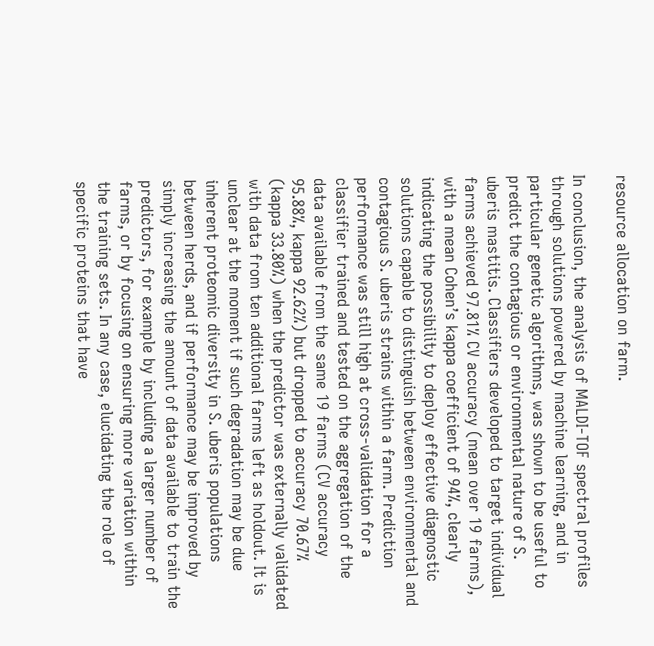resource allocation on farm.

In conclusion, the analysis of MALDI-TOF spectral profiles through solutions powered by machine learning, and in particular genetic algorithms, was shown to be useful to predict the contagious or environmental nature of S. uberis mastitis. Classifiers developed to target individual farms achieved 97.81% CV accuracy (mean over 19 farms), with a mean Cohen’s kappa coefficient of 94%, clearly indicating the possibility to deploy effective diagnostic solutions capable to distinguish between environmental and contagious S. uberis strains within a farm. Prediction performance was still high at cross-validation for a classifier trained and tested on the aggregation of the data available from the same 19 farms (CV accuracy 95.88%, kappa 92.62%) but dropped to accuracy 70.67% (kappa 33.80%) when the predictor was externally validated with data from ten additional farms left as holdout. It is unclear at the moment if such degradation may be due inherent proteomic diversity in S. uberis populations between herds, and if performance may be improved by simply increasing the amount of data available to train the predictors, for example by including a larger number of farms, or by focusing on ensuring more variation within the training sets. In any case, elucidating the role of specific proteins that have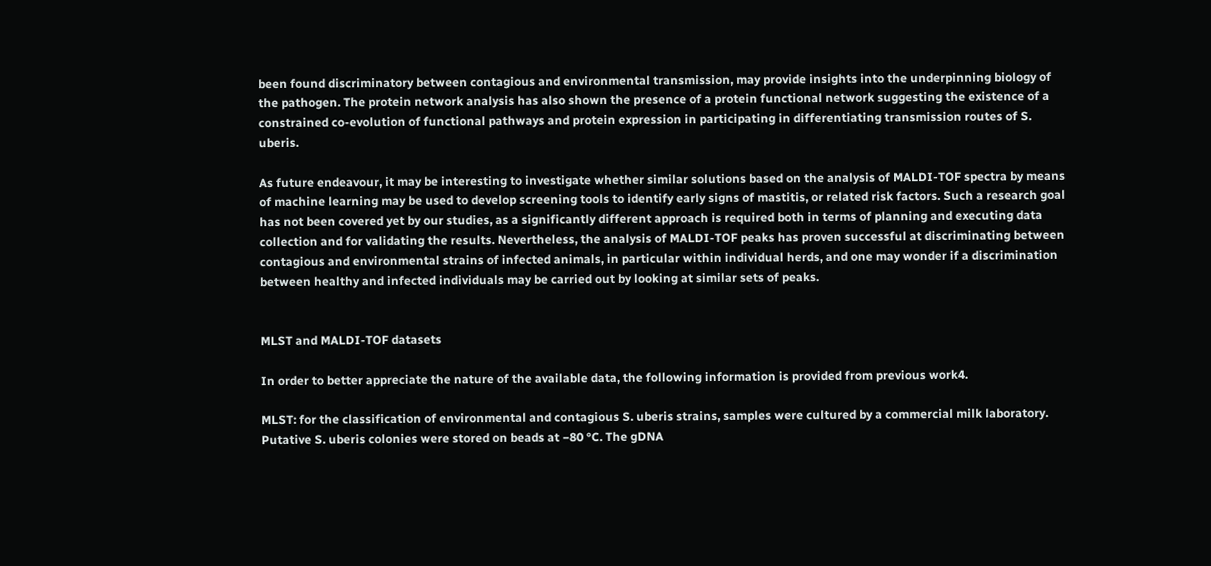been found discriminatory between contagious and environmental transmission, may provide insights into the underpinning biology of the pathogen. The protein network analysis has also shown the presence of a protein functional network suggesting the existence of a constrained co-evolution of functional pathways and protein expression in participating in differentiating transmission routes of S. uberis.

As future endeavour, it may be interesting to investigate whether similar solutions based on the analysis of MALDI-TOF spectra by means of machine learning may be used to develop screening tools to identify early signs of mastitis, or related risk factors. Such a research goal has not been covered yet by our studies, as a significantly different approach is required both in terms of planning and executing data collection and for validating the results. Nevertheless, the analysis of MALDI-TOF peaks has proven successful at discriminating between contagious and environmental strains of infected animals, in particular within individual herds, and one may wonder if a discrimination between healthy and infected individuals may be carried out by looking at similar sets of peaks.


MLST and MALDI-TOF datasets

In order to better appreciate the nature of the available data, the following information is provided from previous work4.

MLST: for the classification of environmental and contagious S. uberis strains, samples were cultured by a commercial milk laboratory. Putative S. uberis colonies were stored on beads at −80 °C. The gDNA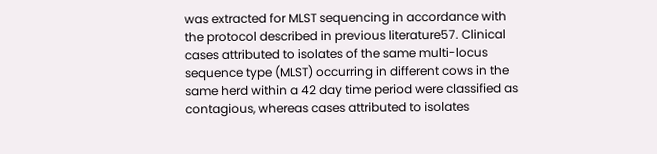was extracted for MLST sequencing in accordance with the protocol described in previous literature57. Clinical cases attributed to isolates of the same multi-locus sequence type (MLST) occurring in different cows in the same herd within a 42 day time period were classified as contagious, whereas cases attributed to isolates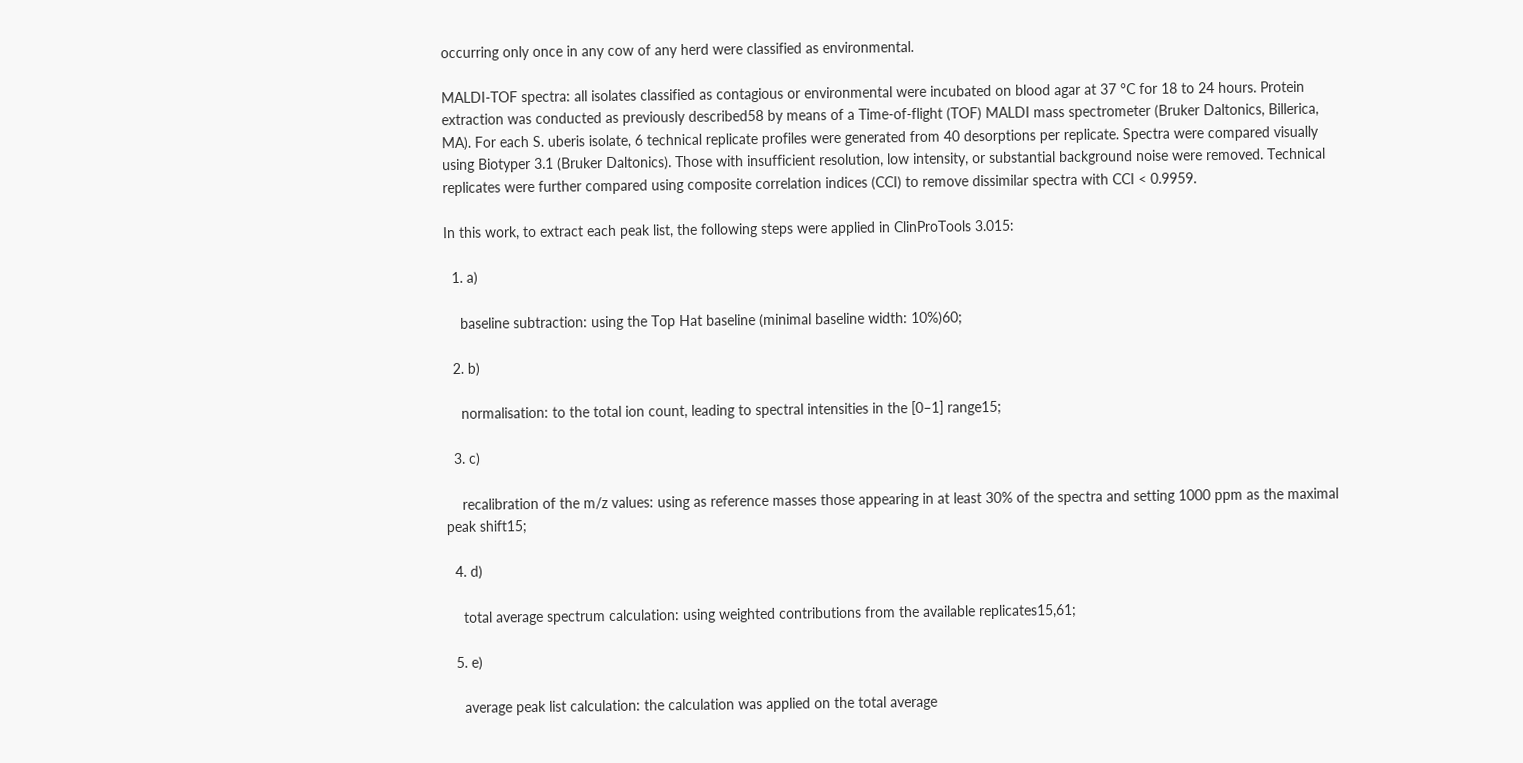occurring only once in any cow of any herd were classified as environmental.

MALDI-TOF spectra: all isolates classified as contagious or environmental were incubated on blood agar at 37 °C for 18 to 24 hours. Protein extraction was conducted as previously described58 by means of a Time-of-flight (TOF) MALDI mass spectrometer (Bruker Daltonics, Billerica, MA). For each S. uberis isolate, 6 technical replicate profiles were generated from 40 desorptions per replicate. Spectra were compared visually using Biotyper 3.1 (Bruker Daltonics). Those with insufficient resolution, low intensity, or substantial background noise were removed. Technical replicates were further compared using composite correlation indices (CCI) to remove dissimilar spectra with CCI < 0.9959.

In this work, to extract each peak list, the following steps were applied in ClinProTools 3.015:

  1. a)

    baseline subtraction: using the Top Hat baseline (minimal baseline width: 10%)60;

  2. b)

    normalisation: to the total ion count, leading to spectral intensities in the [0–1] range15;

  3. c)

    recalibration of the m/z values: using as reference masses those appearing in at least 30% of the spectra and setting 1000 ppm as the maximal peak shift15;

  4. d)

    total average spectrum calculation: using weighted contributions from the available replicates15,61;

  5. e)

    average peak list calculation: the calculation was applied on the total average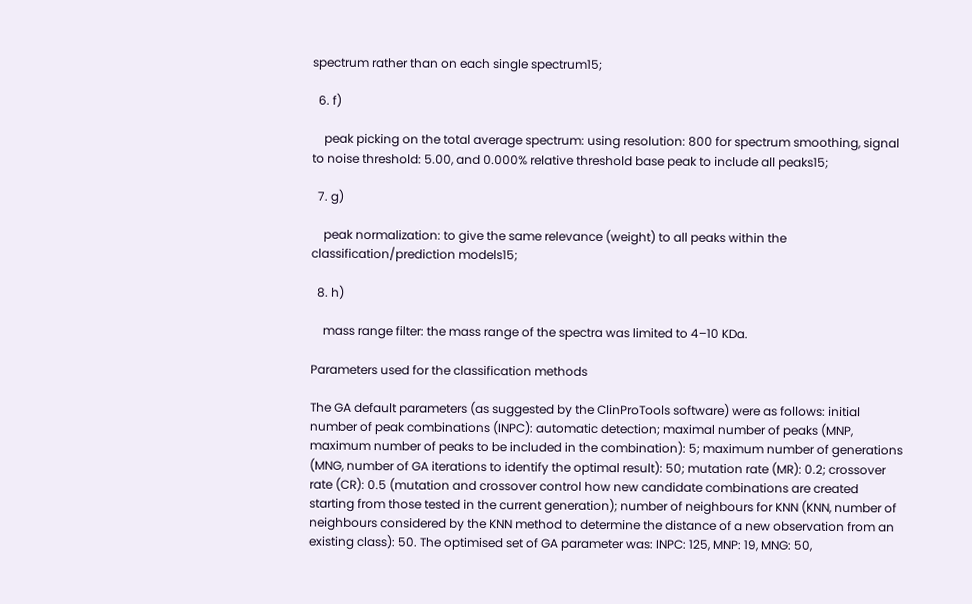spectrum rather than on each single spectrum15;

  6. f)

    peak picking on the total average spectrum: using resolution: 800 for spectrum smoothing, signal to noise threshold: 5.00, and 0.000% relative threshold base peak to include all peaks15;

  7. g)

    peak normalization: to give the same relevance (weight) to all peaks within the classification/prediction models15;

  8. h)

    mass range filter: the mass range of the spectra was limited to 4–10 KDa.

Parameters used for the classification methods

The GA default parameters (as suggested by the ClinProTools software) were as follows: initial number of peak combinations (INPC): automatic detection; maximal number of peaks (MNP, maximum number of peaks to be included in the combination): 5; maximum number of generations (MNG, number of GA iterations to identify the optimal result): 50; mutation rate (MR): 0.2; crossover rate (CR): 0.5 (mutation and crossover control how new candidate combinations are created starting from those tested in the current generation); number of neighbours for KNN (KNN, number of neighbours considered by the KNN method to determine the distance of a new observation from an existing class): 50. The optimised set of GA parameter was: INPC: 125, MNP: 19, MNG: 50,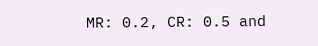MR: 0.2, CR: 0.5 and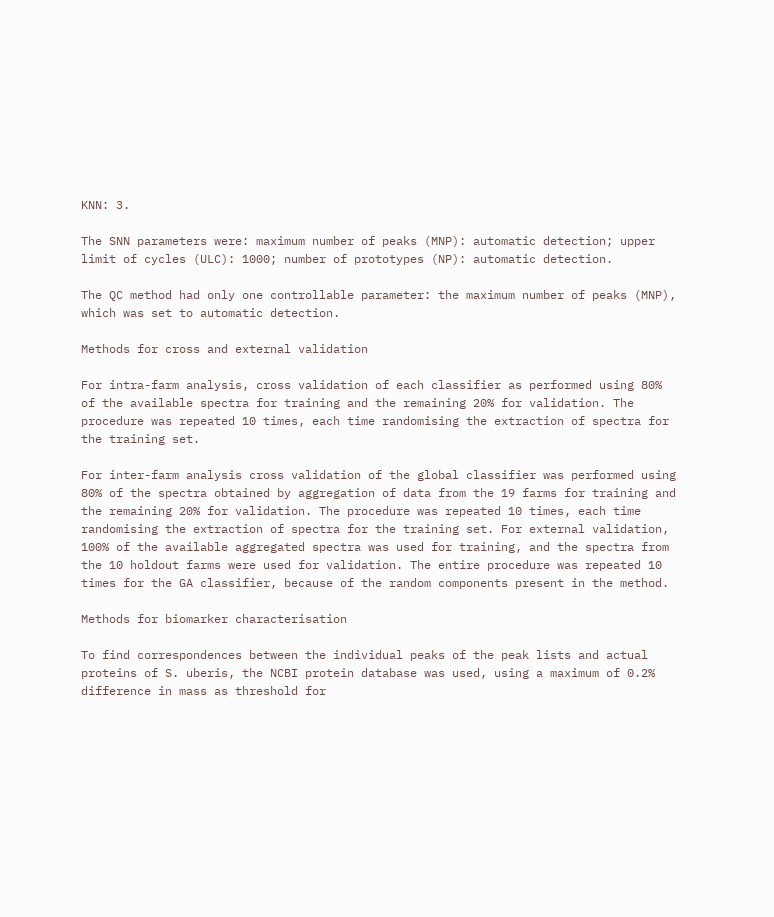KNN: 3.

The SNN parameters were: maximum number of peaks (MNP): automatic detection; upper limit of cycles (ULC): 1000; number of prototypes (NP): automatic detection.

The QC method had only one controllable parameter: the maximum number of peaks (MNP), which was set to automatic detection.

Methods for cross and external validation

For intra-farm analysis, cross validation of each classifier as performed using 80% of the available spectra for training and the remaining 20% for validation. The procedure was repeated 10 times, each time randomising the extraction of spectra for the training set.

For inter-farm analysis cross validation of the global classifier was performed using 80% of the spectra obtained by aggregation of data from the 19 farms for training and the remaining 20% for validation. The procedure was repeated 10 times, each time randomising the extraction of spectra for the training set. For external validation, 100% of the available aggregated spectra was used for training, and the spectra from the 10 holdout farms were used for validation. The entire procedure was repeated 10 times for the GA classifier, because of the random components present in the method.

Methods for biomarker characterisation

To find correspondences between the individual peaks of the peak lists and actual proteins of S. uberis, the NCBI protein database was used, using a maximum of 0.2% difference in mass as threshold for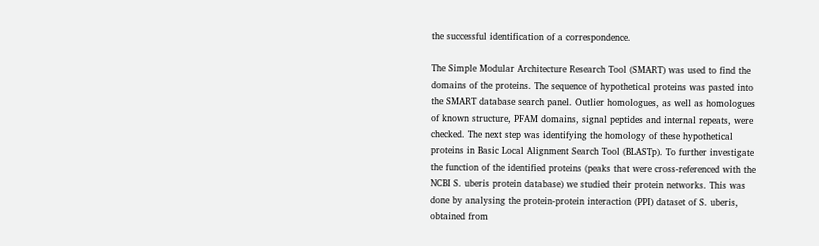the successful identification of a correspondence.

The Simple Modular Architecture Research Tool (SMART) was used to find the domains of the proteins. The sequence of hypothetical proteins was pasted into the SMART database search panel. Outlier homologues, as well as homologues of known structure, PFAM domains, signal peptides and internal repeats, were checked. The next step was identifying the homology of these hypothetical proteins in Basic Local Alignment Search Tool (BLASTp). To further investigate the function of the identified proteins (peaks that were cross-referenced with the NCBI S. uberis protein database) we studied their protein networks. This was done by analysing the protein-protein interaction (PPI) dataset of S. uberis, obtained from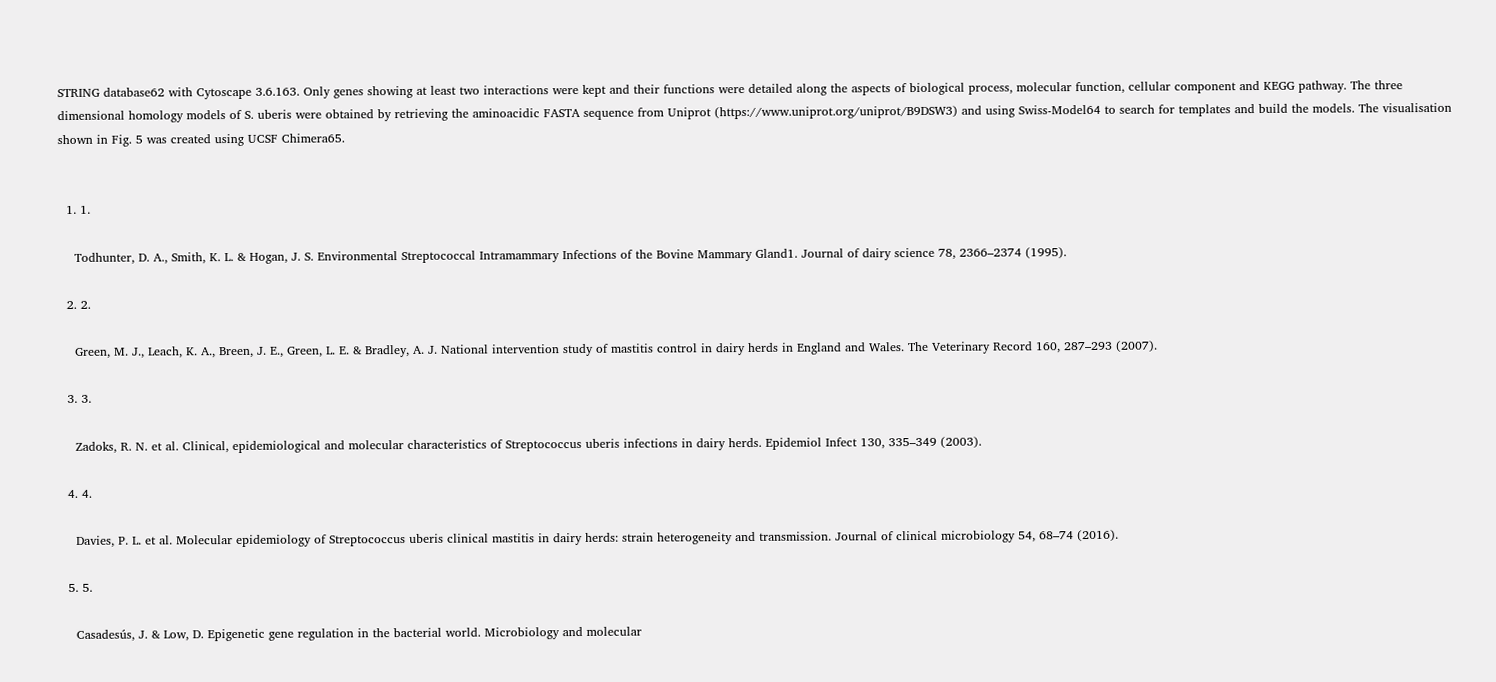STRING database62 with Cytoscape 3.6.163. Only genes showing at least two interactions were kept and their functions were detailed along the aspects of biological process, molecular function, cellular component and KEGG pathway. The three dimensional homology models of S. uberis were obtained by retrieving the aminoacidic FASTA sequence from Uniprot (https://www.uniprot.org/uniprot/B9DSW3) and using Swiss-Model64 to search for templates and build the models. The visualisation shown in Fig. 5 was created using UCSF Chimera65.


  1. 1.

    Todhunter, D. A., Smith, K. L. & Hogan, J. S. Environmental Streptococcal Intramammary Infections of the Bovine Mammary Gland1. Journal of dairy science 78, 2366–2374 (1995).

  2. 2.

    Green, M. J., Leach, K. A., Breen, J. E., Green, L. E. & Bradley, A. J. National intervention study of mastitis control in dairy herds in England and Wales. The Veterinary Record 160, 287–293 (2007).

  3. 3.

    Zadoks, R. N. et al. Clinical, epidemiological and molecular characteristics of Streptococcus uberis infections in dairy herds. Epidemiol Infect 130, 335–349 (2003).

  4. 4.

    Davies, P. L. et al. Molecular epidemiology of Streptococcus uberis clinical mastitis in dairy herds: strain heterogeneity and transmission. Journal of clinical microbiology 54, 68–74 (2016).

  5. 5.

    Casadesús, J. & Low, D. Epigenetic gene regulation in the bacterial world. Microbiology and molecular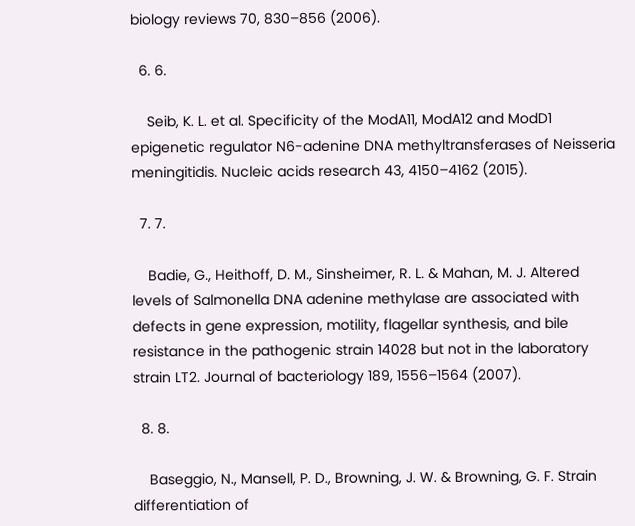biology reviews 70, 830–856 (2006).

  6. 6.

    Seib, K. L. et al. Specificity of the ModA11, ModA12 and ModD1 epigenetic regulator N6-adenine DNA methyltransferases of Neisseria meningitidis. Nucleic acids research 43, 4150–4162 (2015).

  7. 7.

    Badie, G., Heithoff, D. M., Sinsheimer, R. L. & Mahan, M. J. Altered levels of Salmonella DNA adenine methylase are associated with defects in gene expression, motility, flagellar synthesis, and bile resistance in the pathogenic strain 14028 but not in the laboratory strain LT2. Journal of bacteriology 189, 1556–1564 (2007).

  8. 8.

    Baseggio, N., Mansell, P. D., Browning, J. W. & Browning, G. F. Strain differentiation of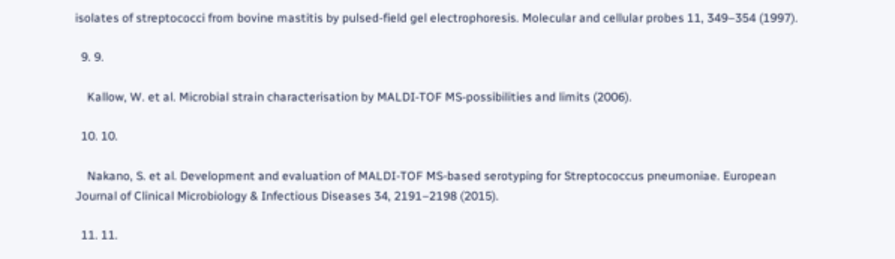isolates of streptococci from bovine mastitis by pulsed-field gel electrophoresis. Molecular and cellular probes 11, 349–354 (1997).

  9. 9.

    Kallow, W. et al. Microbial strain characterisation by MALDI-TOF MS-possibilities and limits (2006).

  10. 10.

    Nakano, S. et al. Development and evaluation of MALDI-TOF MS-based serotyping for Streptococcus pneumoniae. European Journal of Clinical Microbiology & Infectious Diseases 34, 2191–2198 (2015).

  11. 11.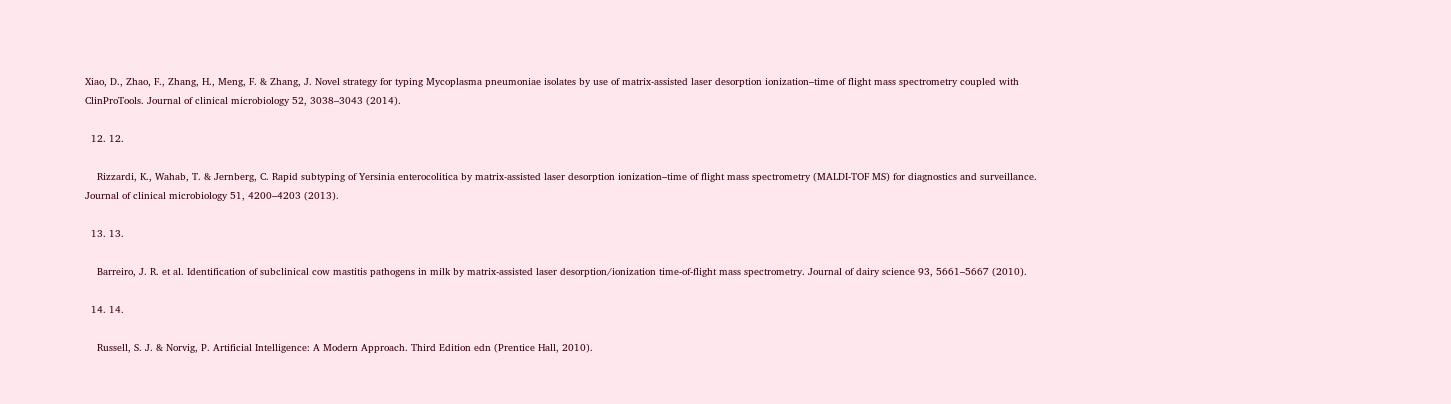Xiao, D., Zhao, F., Zhang, H., Meng, F. & Zhang, J. Novel strategy for typing Mycoplasma pneumoniae isolates by use of matrix-assisted laser desorption ionization–time of flight mass spectrometry coupled with ClinProTools. Journal of clinical microbiology 52, 3038–3043 (2014).

  12. 12.

    Rizzardi, K., Wahab, T. & Jernberg, C. Rapid subtyping of Yersinia enterocolitica by matrix-assisted laser desorption ionization–time of flight mass spectrometry (MALDI-TOF MS) for diagnostics and surveillance. Journal of clinical microbiology 51, 4200–4203 (2013).

  13. 13.

    Barreiro, J. R. et al. Identification of subclinical cow mastitis pathogens in milk by matrix-assisted laser desorption/ionization time-of-flight mass spectrometry. Journal of dairy science 93, 5661–5667 (2010).

  14. 14.

    Russell, S. J. & Norvig, P. Artificial Intelligence: A Modern Approach. Third Edition edn (Prentice Hall, 2010).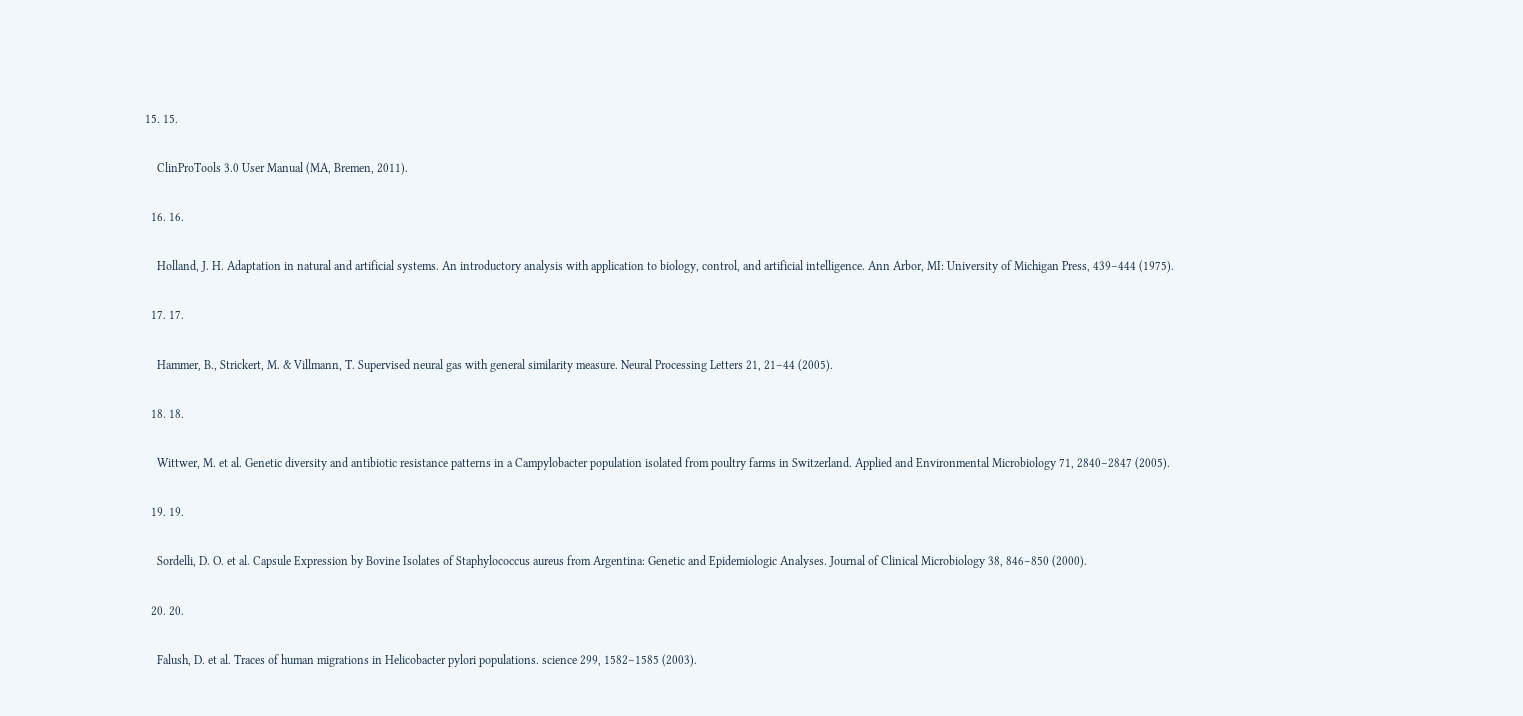15. 15.

    ClinProTools 3.0 User Manual (MA, Bremen, 2011).

  16. 16.

    Holland, J. H. Adaptation in natural and artificial systems. An introductory analysis with application to biology, control, and artificial intelligence. Ann Arbor, MI: University of Michigan Press, 439–444 (1975).

  17. 17.

    Hammer, B., Strickert, M. & Villmann, T. Supervised neural gas with general similarity measure. Neural Processing Letters 21, 21–44 (2005).

  18. 18.

    Wittwer, M. et al. Genetic diversity and antibiotic resistance patterns in a Campylobacter population isolated from poultry farms in Switzerland. Applied and Environmental Microbiology 71, 2840–2847 (2005).

  19. 19.

    Sordelli, D. O. et al. Capsule Expression by Bovine Isolates of Staphylococcus aureus from Argentina: Genetic and Epidemiologic Analyses. Journal of Clinical Microbiology 38, 846–850 (2000).

  20. 20.

    Falush, D. et al. Traces of human migrations in Helicobacter pylori populations. science 299, 1582–1585 (2003).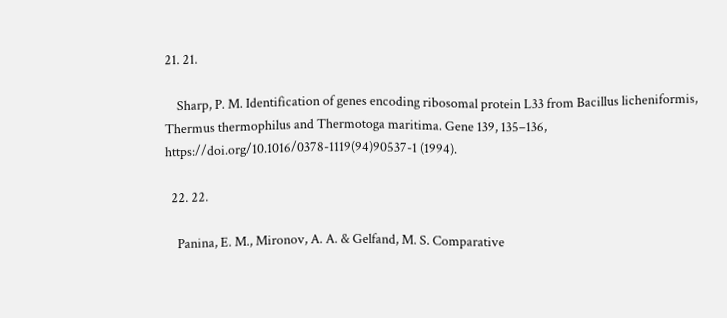21. 21.

    Sharp, P. M. Identification of genes encoding ribosomal protein L33 from Bacillus licheniformis, Thermus thermophilus and Thermotoga maritima. Gene 139, 135–136, https://doi.org/10.1016/0378-1119(94)90537-1 (1994).

  22. 22.

    Panina, E. M., Mironov, A. A. & Gelfand, M. S. Comparative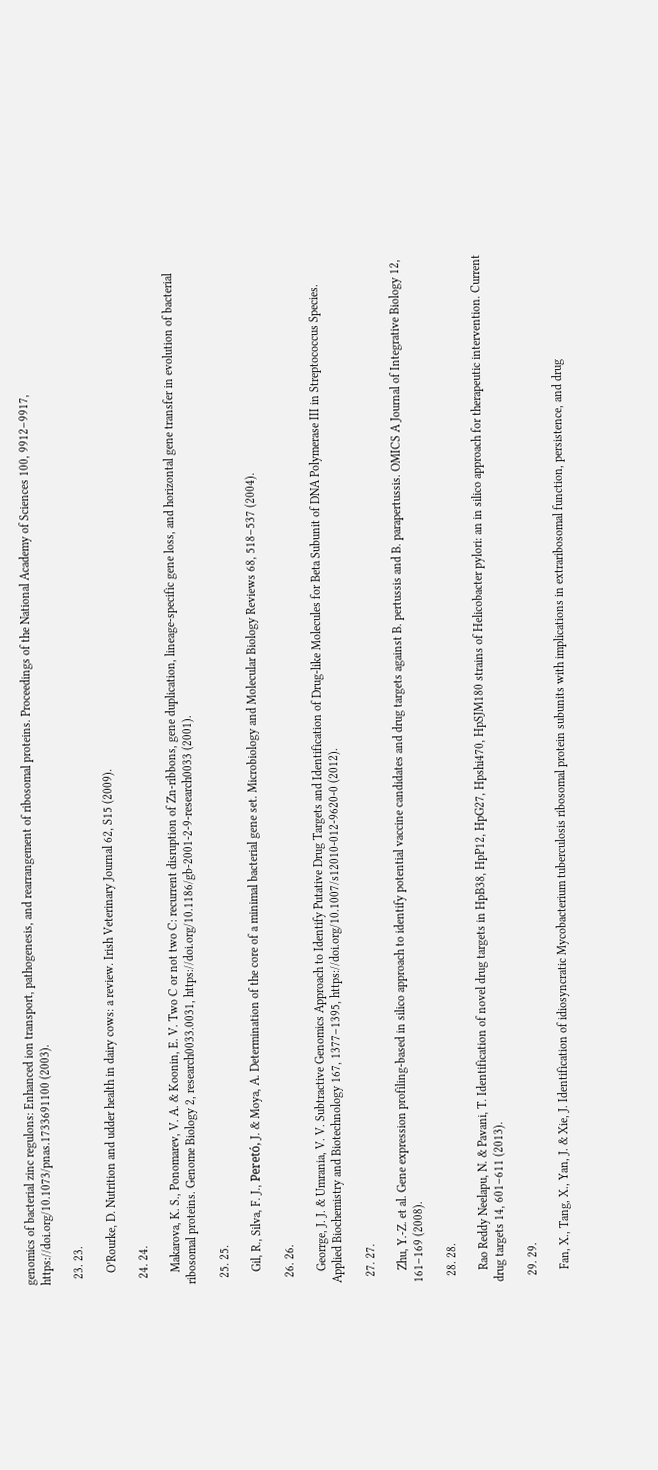genomics of bacterial zinc regulons: Enhanced ion transport, pathogenesis, and rearrangement of ribosomal proteins. Proceedings of the National Academy of Sciences 100, 9912–9917, https://doi.org/10.1073/pnas.1733691100 (2003).

  23. 23.

    O’Rourke, D. Nutrition and udder health in dairy cows: a review. Irish Veterinary Journal 62, S15 (2009).

  24. 24.

    Makarova, K. S., Ponomarev, V. A. & Koonin, E. V. Two C or not two C: recurrent disruption of Zn-ribbons, gene duplication, lineage-specific gene loss, and horizontal gene transfer in evolution of bacterial ribosomal proteins. Genome Biology 2, research0033.0031, https://doi.org/10.1186/gb-2001-2-9-research0033 (2001).

  25. 25.

    Gil, R., Silva, F. J., Peretó, J. & Moya, A. Determination of the core of a minimal bacterial gene set. Microbiology and Molecular Biology Reviews 68, 518–537 (2004).

  26. 26.

    Georrge, J. J. & Umrania, V. V. Subtractive Genomics Approach to Identify Putative Drug Targets and Identification of Drug-like Molecules for Beta Subunit of DNA Polymerase III in Streptococcus Species. Applied Biochemistry and Biotechnology 167, 1377–1395, https://doi.org/10.1007/s12010-012-9620-0 (2012).

  27. 27.

    Zhu, Y.-Z. et al. Gene expression profiling-based in silico approach to identify potential vaccine candidates and drug targets against B. pertussis and B. parapertussis. OMICS A Journal of Integrative Biology 12, 161–169 (2008).

  28. 28.

    Rao Reddy Neelapu, N. & Pavani, T. Identification of novel drug targets in HpB38, HpP12, HpG27, Hpshi470, HpSJM180 strains of Helicobacter pylori: an in silico approach for therapeutic intervention. Current drug targets 14, 601–611 (2013).

  29. 29.

    Fan, X., Tang, X., Yan, J. & Xie, J. Identification of idiosyncratic Mycobacterium tuberculosis ribosomal protein subunits with implications in extraribosomal function, persistence, and drug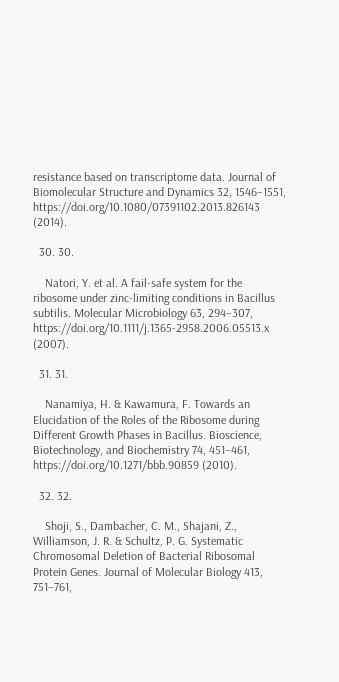resistance based on transcriptome data. Journal of Biomolecular Structure and Dynamics 32, 1546–1551, https://doi.org/10.1080/07391102.2013.826143 (2014).

  30. 30.

    Natori, Y. et al. A fail-safe system for the ribosome under zinc-limiting conditions in Bacillus subtilis. Molecular Microbiology 63, 294–307, https://doi.org/10.1111/j.1365-2958.2006.05513.x (2007).

  31. 31.

    Nanamiya, H. & Kawamura, F. Towards an Elucidation of the Roles of the Ribosome during Different Growth Phases in Bacillus. Bioscience, Biotechnology, and Biochemistry 74, 451–461, https://doi.org/10.1271/bbb.90859 (2010).

  32. 32.

    Shoji, S., Dambacher, C. M., Shajani, Z., Williamson, J. R. & Schultz, P. G. Systematic Chromosomal Deletion of Bacterial Ribosomal Protein Genes. Journal of Molecular Biology 413, 751–761,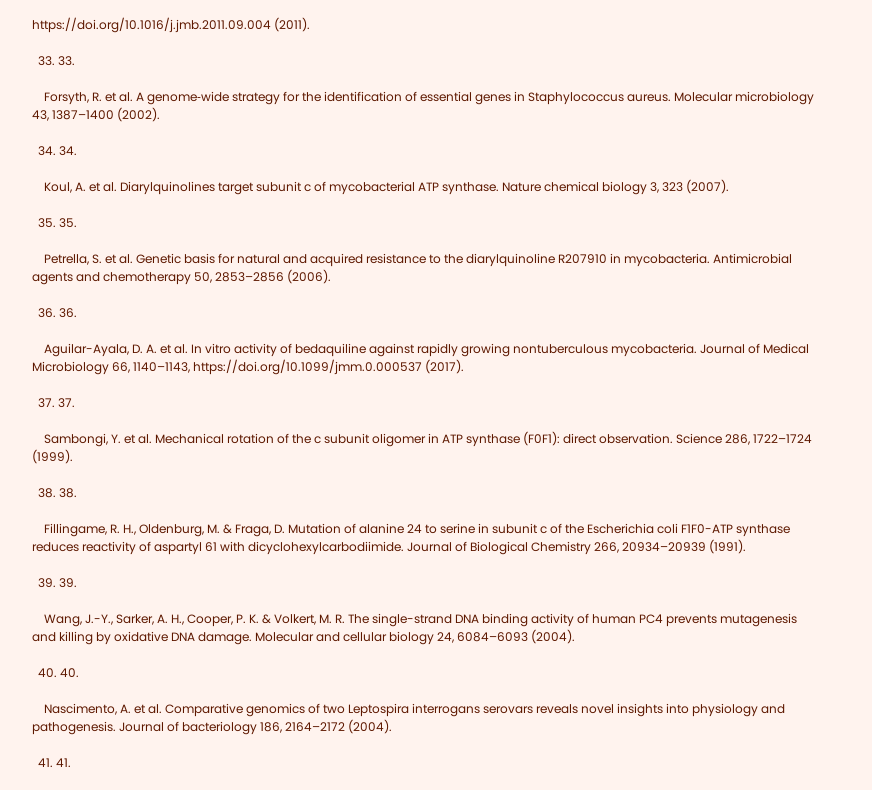https://doi.org/10.1016/j.jmb.2011.09.004 (2011).

  33. 33.

    Forsyth, R. et al. A genome‐wide strategy for the identification of essential genes in Staphylococcus aureus. Molecular microbiology 43, 1387–1400 (2002).

  34. 34.

    Koul, A. et al. Diarylquinolines target subunit c of mycobacterial ATP synthase. Nature chemical biology 3, 323 (2007).

  35. 35.

    Petrella, S. et al. Genetic basis for natural and acquired resistance to the diarylquinoline R207910 in mycobacteria. Antimicrobial agents and chemotherapy 50, 2853–2856 (2006).

  36. 36.

    Aguilar-Ayala, D. A. et al. In vitro activity of bedaquiline against rapidly growing nontuberculous mycobacteria. Journal of Medical Microbiology 66, 1140–1143, https://doi.org/10.1099/jmm.0.000537 (2017).

  37. 37.

    Sambongi, Y. et al. Mechanical rotation of the c subunit oligomer in ATP synthase (F0F1): direct observation. Science 286, 1722–1724 (1999).

  38. 38.

    Fillingame, R. H., Oldenburg, M. & Fraga, D. Mutation of alanine 24 to serine in subunit c of the Escherichia coli F1F0-ATP synthase reduces reactivity of aspartyl 61 with dicyclohexylcarbodiimide. Journal of Biological Chemistry 266, 20934–20939 (1991).

  39. 39.

    Wang, J.-Y., Sarker, A. H., Cooper, P. K. & Volkert, M. R. The single-strand DNA binding activity of human PC4 prevents mutagenesis and killing by oxidative DNA damage. Molecular and cellular biology 24, 6084–6093 (2004).

  40. 40.

    Nascimento, A. et al. Comparative genomics of two Leptospira interrogans serovars reveals novel insights into physiology and pathogenesis. Journal of bacteriology 186, 2164–2172 (2004).

  41. 41.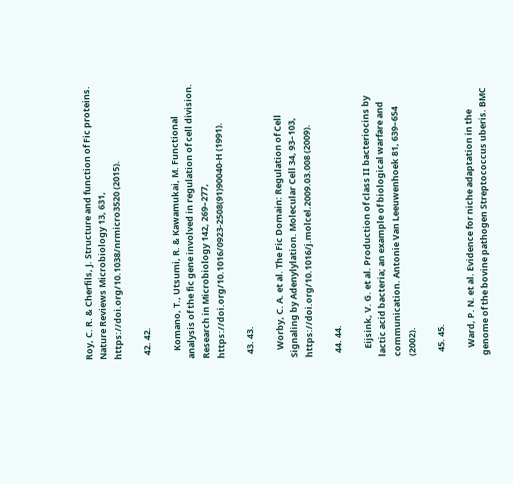Roy, C. R. & Cherfils, J. Structure and function of Fic proteins. Nature Reviews Microbiology 13, 631, https://doi.org/10.1038/nrmicro3520 (2015).

  42. 42.

    Komano, T., Utsumi, R. & Kawamukai, M. Functional analysis of the fic gene involved in regulation of cell division. Research in Microbiology 142, 269–277, https://doi.org/10.1016/0923-2508(91)90040-H (1991).

  43. 43.

    Worby, C. A. et al. The Fic Domain: Regulation of Cell Signaling by Adenylylation. Molecular Cell 34, 93–103, https://doi.org/10.1016/j.molcel.2009.03.008 (2009).

  44. 44.

    Eijsink, V. G. et al. Production of class II bacteriocins by lactic acid bacteria; an example of biological warfare and communication. Antonie Van Leeuwenhoek 81, 639–654 (2002).

  45. 45.

    Ward, P. N. et al. Evidence for niche adaptation in the genome of the bovine pathogen Streptococcus uberis. BMC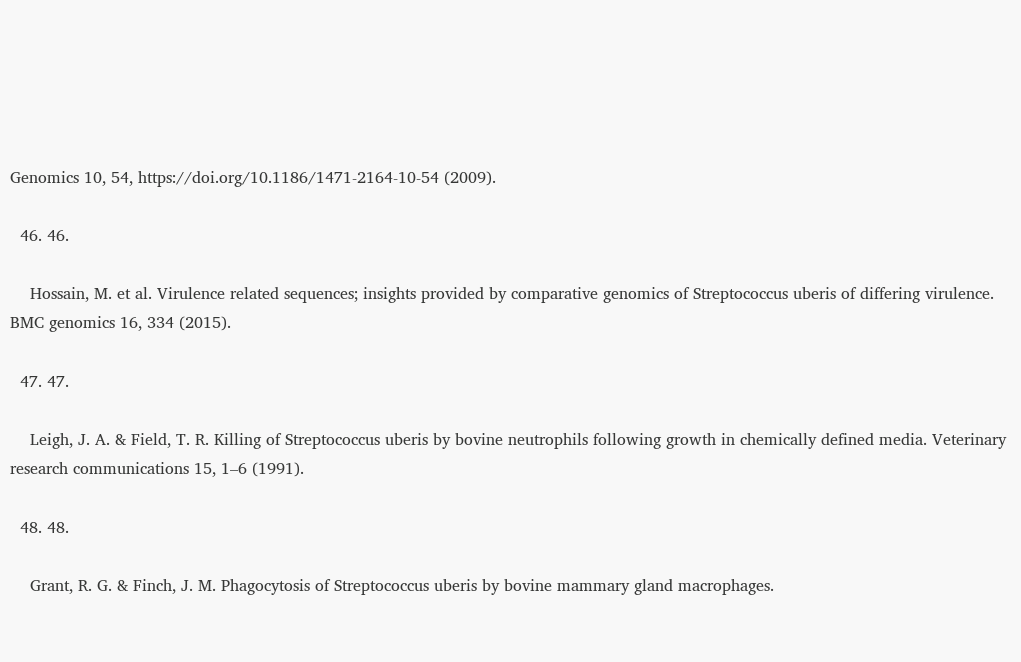Genomics 10, 54, https://doi.org/10.1186/1471-2164-10-54 (2009).

  46. 46.

    Hossain, M. et al. Virulence related sequences; insights provided by comparative genomics of Streptococcus uberis of differing virulence. BMC genomics 16, 334 (2015).

  47. 47.

    Leigh, J. A. & Field, T. R. Killing of Streptococcus uberis by bovine neutrophils following growth in chemically defined media. Veterinary research communications 15, 1–6 (1991).

  48. 48.

    Grant, R. G. & Finch, J. M. Phagocytosis of Streptococcus uberis by bovine mammary gland macrophages.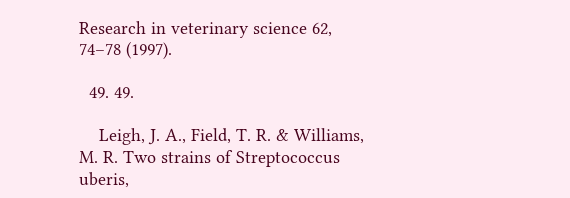Research in veterinary science 62, 74–78 (1997).

  49. 49.

    Leigh, J. A., Field, T. R. & Williams, M. R. Two strains of Streptococcus uberis,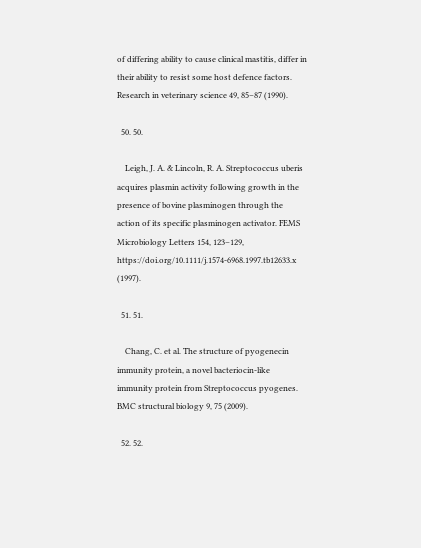of differing ability to cause clinical mastitis, differ in their ability to resist some host defence factors. Research in veterinary science 49, 85–87 (1990).

  50. 50.

    Leigh, J. A. & Lincoln, R. A. Streptococcus uberis acquires plasmin activity following growth in the presence of bovine plasminogen through the action of its specific plasminogen activator. FEMS Microbiology Letters 154, 123–129, https://doi.org/10.1111/j.1574-6968.1997.tb12633.x (1997).

  51. 51.

    Chang, C. et al. The structure of pyogenecin immunity protein, a novel bacteriocin-like immunity protein from Streptococcus pyogenes. BMC structural biology 9, 75 (2009).

  52. 52.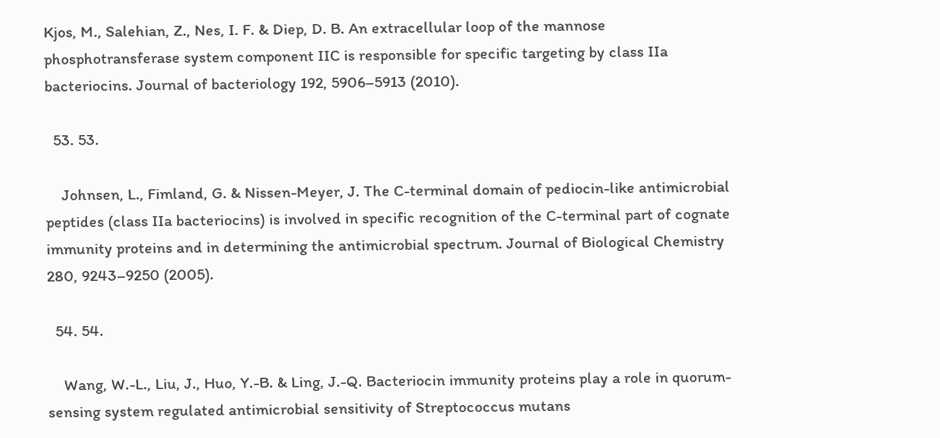Kjos, M., Salehian, Z., Nes, I. F. & Diep, D. B. An extracellular loop of the mannose phosphotransferase system component IIC is responsible for specific targeting by class IIa bacteriocins. Journal of bacteriology 192, 5906–5913 (2010).

  53. 53.

    Johnsen, L., Fimland, G. & Nissen-Meyer, J. The C-terminal domain of pediocin-like antimicrobial peptides (class IIa bacteriocins) is involved in specific recognition of the C-terminal part of cognate immunity proteins and in determining the antimicrobial spectrum. Journal of Biological Chemistry 280, 9243–9250 (2005).

  54. 54.

    Wang, W.-L., Liu, J., Huo, Y.-B. & Ling, J.-Q. Bacteriocin immunity proteins play a role in quorum-sensing system regulated antimicrobial sensitivity of Streptococcus mutans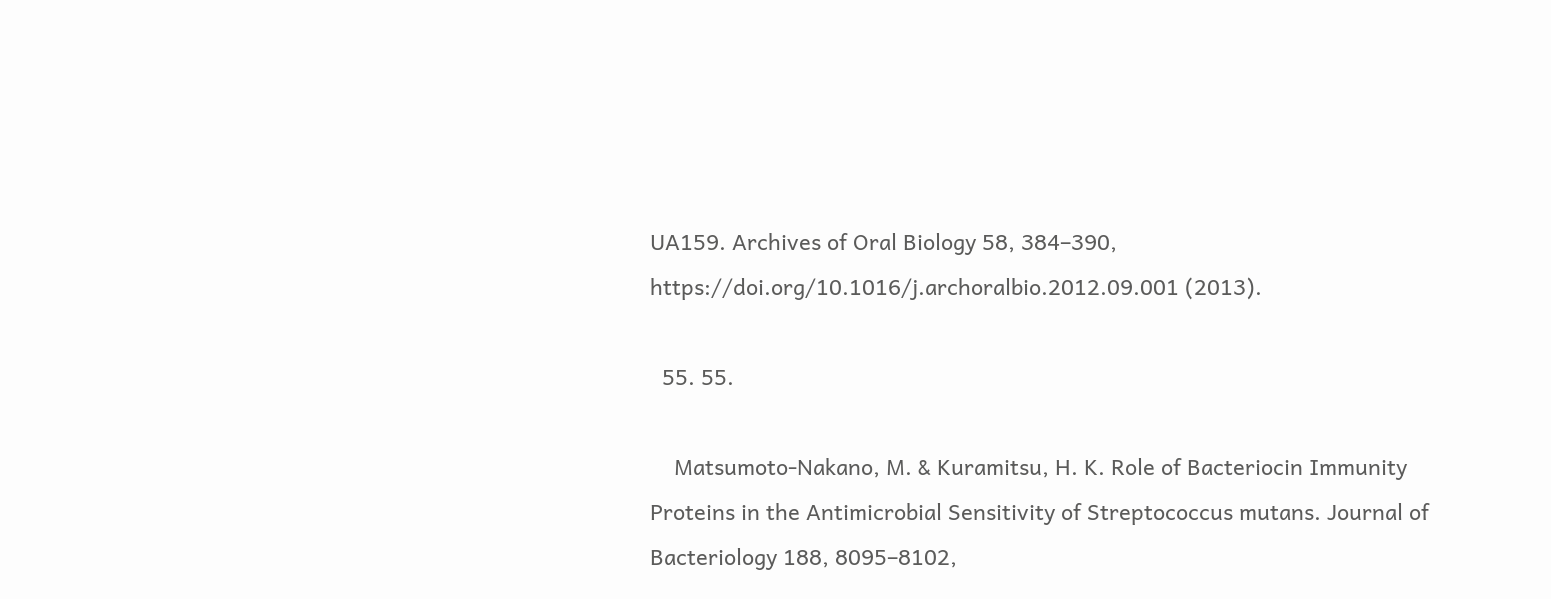UA159. Archives of Oral Biology 58, 384–390, https://doi.org/10.1016/j.archoralbio.2012.09.001 (2013).

  55. 55.

    Matsumoto-Nakano, M. & Kuramitsu, H. K. Role of Bacteriocin Immunity Proteins in the Antimicrobial Sensitivity of Streptococcus mutans. Journal of Bacteriology 188, 8095–8102,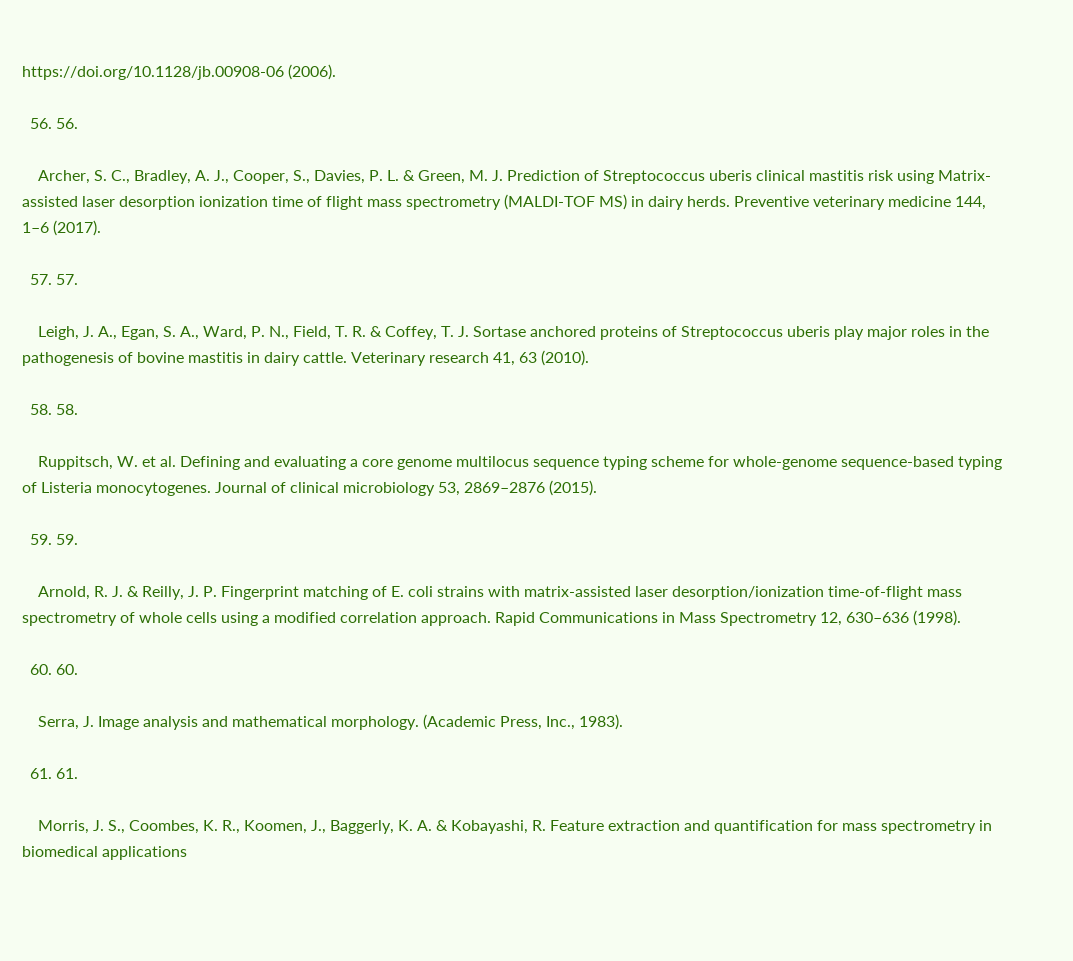https://doi.org/10.1128/jb.00908-06 (2006).

  56. 56.

    Archer, S. C., Bradley, A. J., Cooper, S., Davies, P. L. & Green, M. J. Prediction of Streptococcus uberis clinical mastitis risk using Matrix-assisted laser desorption ionization time of flight mass spectrometry (MALDI-TOF MS) in dairy herds. Preventive veterinary medicine 144, 1–6 (2017).

  57. 57.

    Leigh, J. A., Egan, S. A., Ward, P. N., Field, T. R. & Coffey, T. J. Sortase anchored proteins of Streptococcus uberis play major roles in the pathogenesis of bovine mastitis in dairy cattle. Veterinary research 41, 63 (2010).

  58. 58.

    Ruppitsch, W. et al. Defining and evaluating a core genome multilocus sequence typing scheme for whole-genome sequence-based typing of Listeria monocytogenes. Journal of clinical microbiology 53, 2869–2876 (2015).

  59. 59.

    Arnold, R. J. & Reilly, J. P. Fingerprint matching of E. coli strains with matrix‐assisted laser desorption/ionization time‐of‐flight mass spectrometry of whole cells using a modified correlation approach. Rapid Communications in Mass Spectrometry 12, 630–636 (1998).

  60. 60.

    Serra, J. Image analysis and mathematical morphology. (Academic Press, Inc., 1983).

  61. 61.

    Morris, J. S., Coombes, K. R., Koomen, J., Baggerly, K. A. & Kobayashi, R. Feature extraction and quantification for mass spectrometry in biomedical applications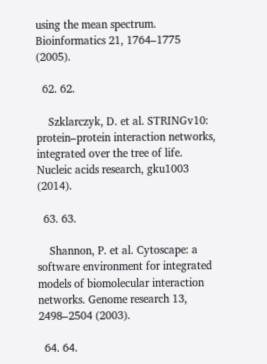using the mean spectrum. Bioinformatics 21, 1764–1775 (2005).

  62. 62.

    Szklarczyk, D. et al. STRINGv10: protein–protein interaction networks, integrated over the tree of life. Nucleic acids research, gku1003 (2014).

  63. 63.

    Shannon, P. et al. Cytoscape: a software environment for integrated models of biomolecular interaction networks. Genome research 13, 2498–2504 (2003).

  64. 64.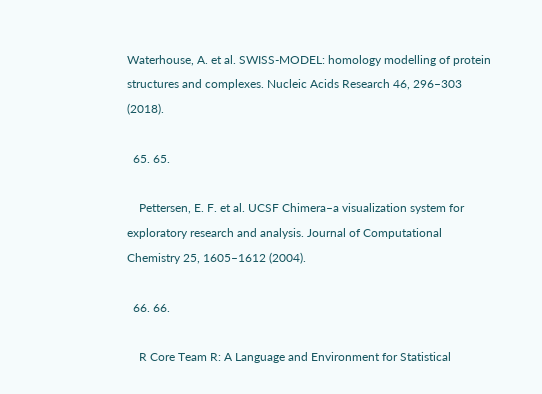Waterhouse, A. et al. SWISS-MODEL: homology modelling of protein structures and complexes. Nucleic Acids Research 46, 296–303 (2018).

  65. 65.

    Pettersen, E. F. et al. UCSF Chimera–a visualization system for exploratory research and analysis. Journal of Computational Chemistry 25, 1605–1612 (2004).

  66. 66.

    R Core Team R: A Language and Environment for Statistical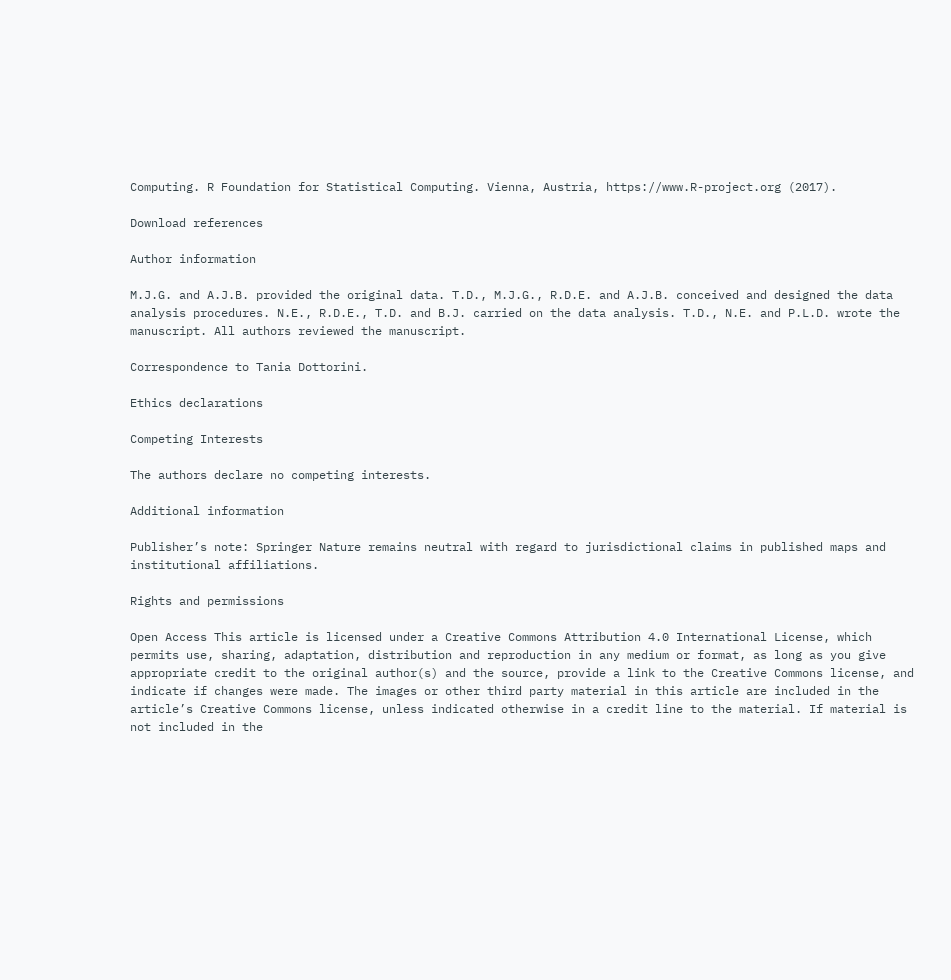Computing. R Foundation for Statistical Computing. Vienna, Austria, https://www.R-project.org (2017).

Download references

Author information

M.J.G. and A.J.B. provided the original data. T.D., M.J.G., R.D.E. and A.J.B. conceived and designed the data analysis procedures. N.E., R.D.E., T.D. and B.J. carried on the data analysis. T.D., N.E. and P.L.D. wrote the manuscript. All authors reviewed the manuscript.

Correspondence to Tania Dottorini.

Ethics declarations

Competing Interests

The authors declare no competing interests.

Additional information

Publisher’s note: Springer Nature remains neutral with regard to jurisdictional claims in published maps and institutional affiliations.

Rights and permissions

Open Access This article is licensed under a Creative Commons Attribution 4.0 International License, which permits use, sharing, adaptation, distribution and reproduction in any medium or format, as long as you give appropriate credit to the original author(s) and the source, provide a link to the Creative Commons license, and indicate if changes were made. The images or other third party material in this article are included in the article’s Creative Commons license, unless indicated otherwise in a credit line to the material. If material is not included in the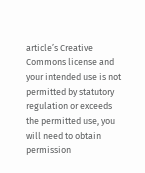article’s Creative Commons license and your intended use is not permitted by statutory regulation or exceeds the permitted use, you will need to obtain permission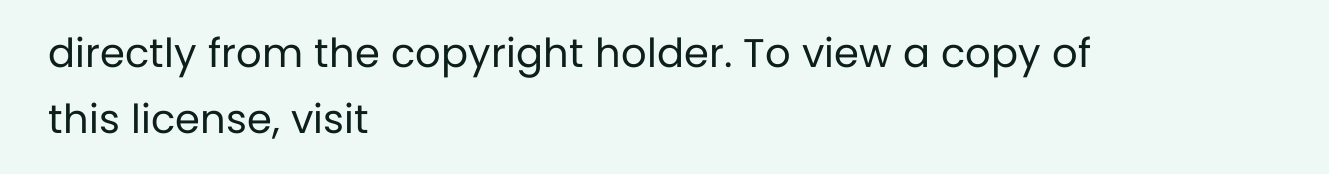directly from the copyright holder. To view a copy of this license, visit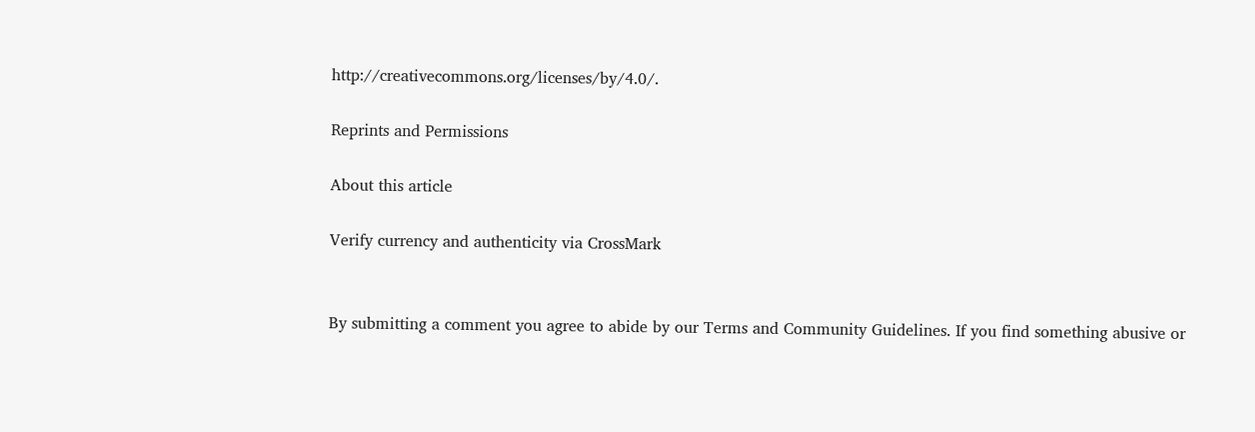http://creativecommons.org/licenses/by/4.0/.

Reprints and Permissions

About this article

Verify currency and authenticity via CrossMark


By submitting a comment you agree to abide by our Terms and Community Guidelines. If you find something abusive or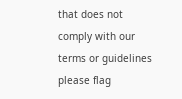that does not comply with our terms or guidelines please flag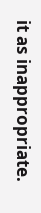it as inappropriate.